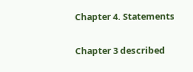Chapter 4. Statements

Chapter 3 described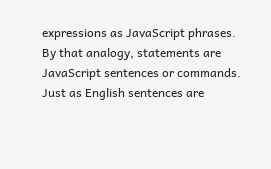expressions as JavaScript phrases. By that analogy, statements are JavaScript sentences or commands. Just as English sentences are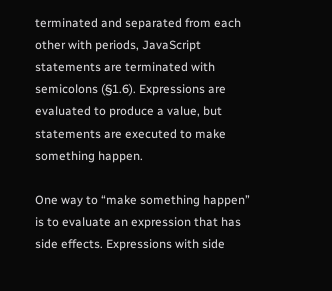terminated and separated from each other with periods, JavaScript statements are terminated with semicolons (§1.6). Expressions are evaluated to produce a value, but statements are executed to make something happen.

One way to “make something happen” is to evaluate an expression that has side effects. Expressions with side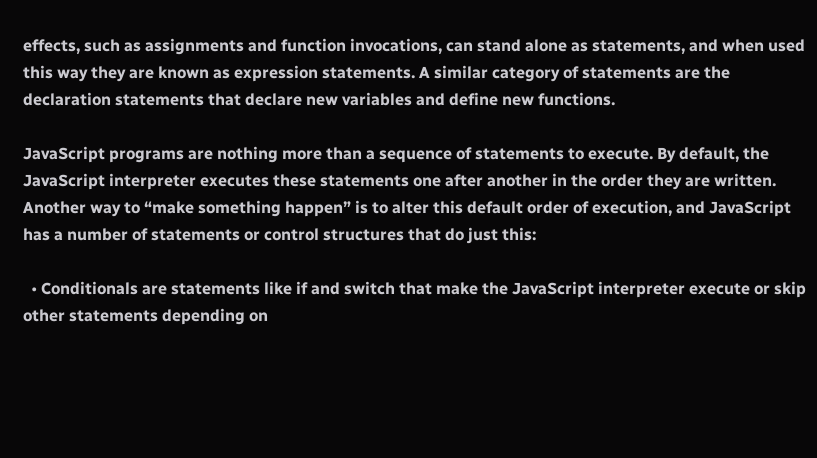effects, such as assignments and function invocations, can stand alone as statements, and when used this way they are known as expression statements. A similar category of statements are the declaration statements that declare new variables and define new functions.

JavaScript programs are nothing more than a sequence of statements to execute. By default, the JavaScript interpreter executes these statements one after another in the order they are written. Another way to “make something happen” is to alter this default order of execution, and JavaScript has a number of statements or control structures that do just this:

  • Conditionals are statements like if and switch that make the JavaScript interpreter execute or skip other statements depending on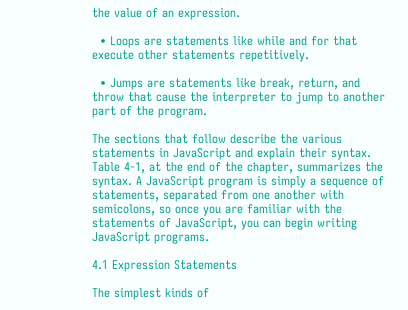the value of an expression.

  • Loops are statements like while and for that execute other statements repetitively.

  • Jumps are statements like break, return, and throw that cause the interpreter to jump to another part of the program.

The sections that follow describe the various statements in JavaScript and explain their syntax. Table 4-1, at the end of the chapter, summarizes the syntax. A JavaScript program is simply a sequence of statements, separated from one another with semicolons, so once you are familiar with the statements of JavaScript, you can begin writing JavaScript programs.

4.1 Expression Statements

The simplest kinds of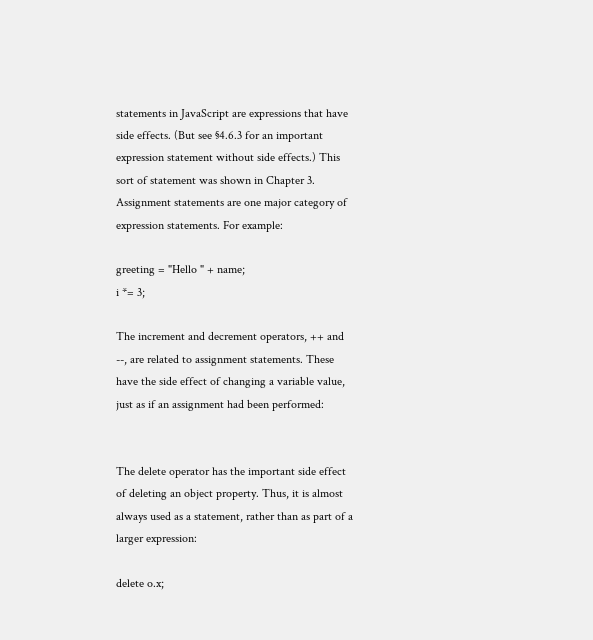statements in JavaScript are expressions that have side effects. (But see §4.6.3 for an important expression statement without side effects.) This sort of statement was shown in Chapter 3. Assignment statements are one major category of expression statements. For example:

greeting = "Hello " + name;
i *= 3;

The increment and decrement operators, ++ and --, are related to assignment statements. These have the side effect of changing a variable value, just as if an assignment had been performed:


The delete operator has the important side effect of deleting an object property. Thus, it is almost always used as a statement, rather than as part of a larger expression:

delete o.x;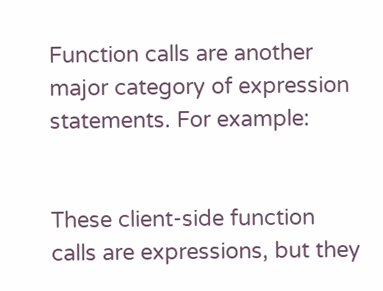Function calls are another major category of expression statements. For example:


These client-side function calls are expressions, but they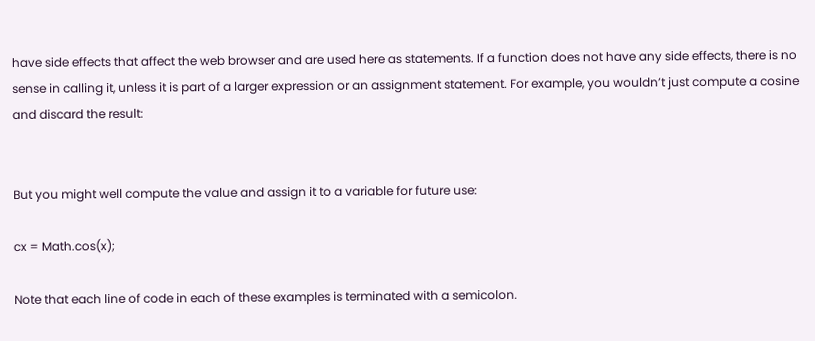have side effects that affect the web browser and are used here as statements. If a function does not have any side effects, there is no sense in calling it, unless it is part of a larger expression or an assignment statement. For example, you wouldn’t just compute a cosine and discard the result:


But you might well compute the value and assign it to a variable for future use:

cx = Math.cos(x);

Note that each line of code in each of these examples is terminated with a semicolon.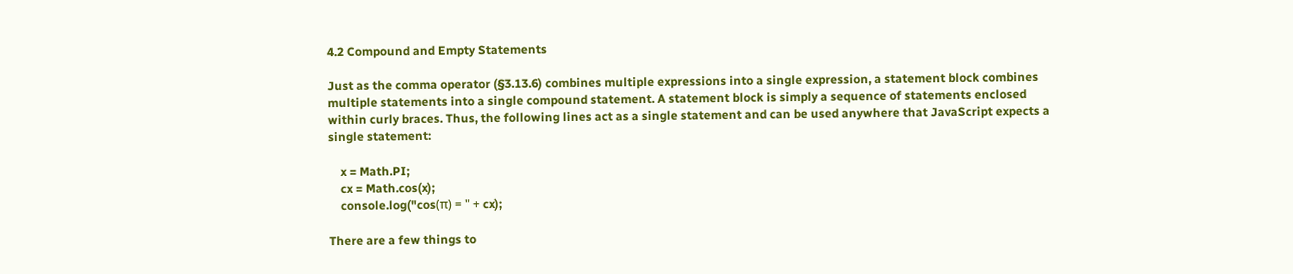4.2 Compound and Empty Statements

Just as the comma operator (§3.13.6) combines multiple expressions into a single expression, a statement block combines multiple statements into a single compound statement. A statement block is simply a sequence of statements enclosed within curly braces. Thus, the following lines act as a single statement and can be used anywhere that JavaScript expects a single statement:

    x = Math.PI;
    cx = Math.cos(x);
    console.log("cos(π) = " + cx);

There are a few things to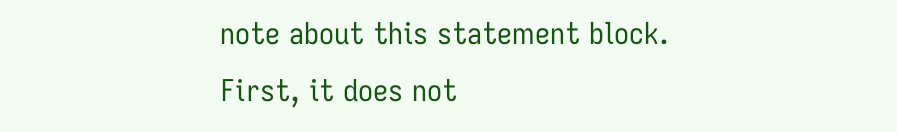note about this statement block. First, it does not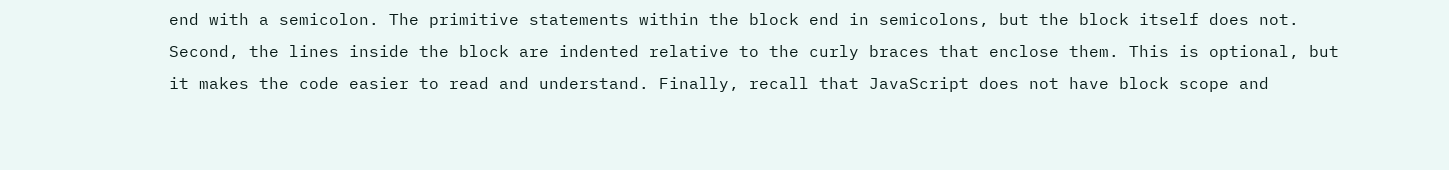end with a semicolon. The primitive statements within the block end in semicolons, but the block itself does not. Second, the lines inside the block are indented relative to the curly braces that enclose them. This is optional, but it makes the code easier to read and understand. Finally, recall that JavaScript does not have block scope and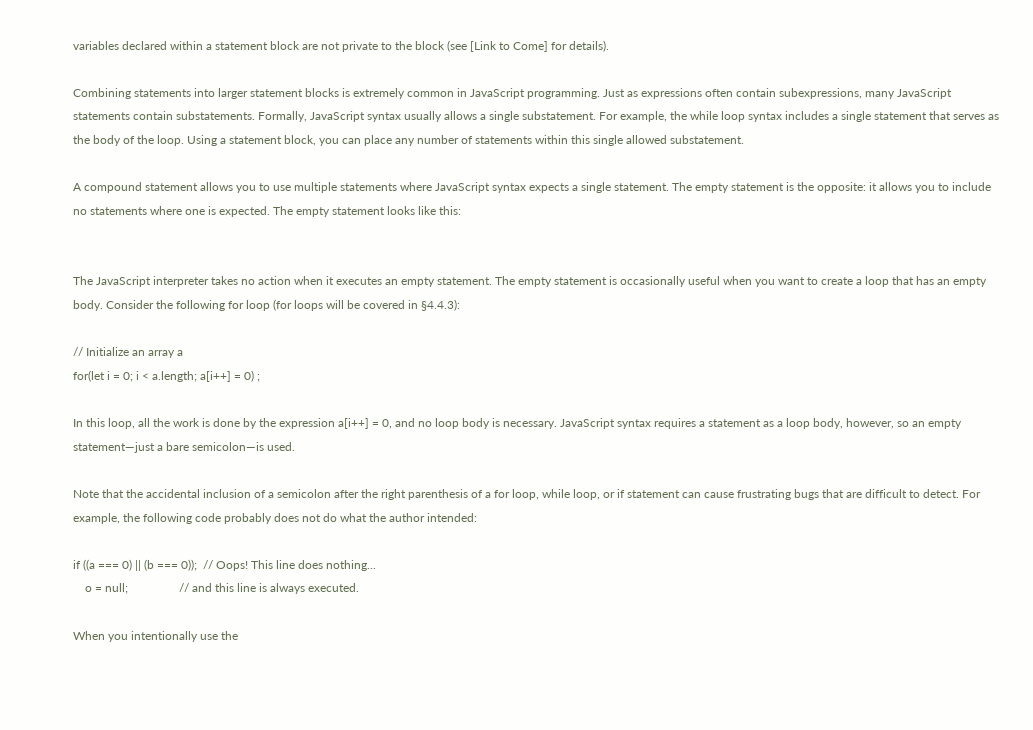variables declared within a statement block are not private to the block (see [Link to Come] for details).

Combining statements into larger statement blocks is extremely common in JavaScript programming. Just as expressions often contain subexpressions, many JavaScript statements contain substatements. Formally, JavaScript syntax usually allows a single substatement. For example, the while loop syntax includes a single statement that serves as the body of the loop. Using a statement block, you can place any number of statements within this single allowed substatement.

A compound statement allows you to use multiple statements where JavaScript syntax expects a single statement. The empty statement is the opposite: it allows you to include no statements where one is expected. The empty statement looks like this:


The JavaScript interpreter takes no action when it executes an empty statement. The empty statement is occasionally useful when you want to create a loop that has an empty body. Consider the following for loop (for loops will be covered in §4.4.3):

// Initialize an array a
for(let i = 0; i < a.length; a[i++] = 0) ;

In this loop, all the work is done by the expression a[i++] = 0, and no loop body is necessary. JavaScript syntax requires a statement as a loop body, however, so an empty statement—just a bare semicolon—is used.

Note that the accidental inclusion of a semicolon after the right parenthesis of a for loop, while loop, or if statement can cause frustrating bugs that are difficult to detect. For example, the following code probably does not do what the author intended:

if ((a === 0) || (b === 0));  // Oops! This line does nothing...
    o = null;                 // and this line is always executed.

When you intentionally use the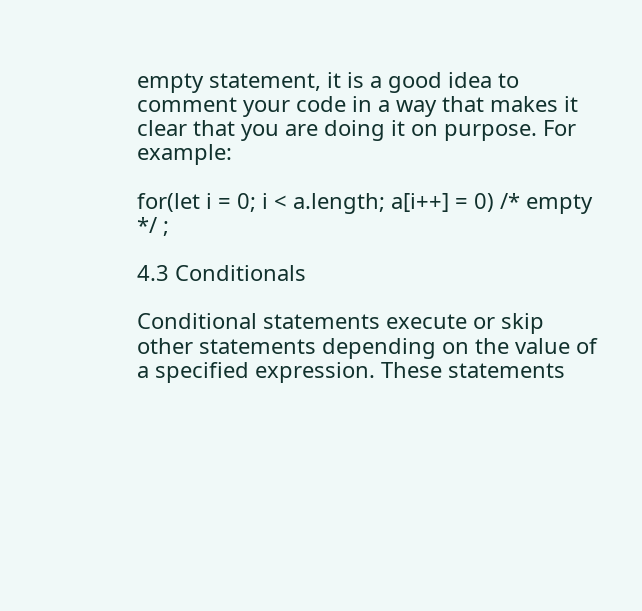empty statement, it is a good idea to comment your code in a way that makes it clear that you are doing it on purpose. For example:

for(let i = 0; i < a.length; a[i++] = 0) /* empty */ ;

4.3 Conditionals

Conditional statements execute or skip other statements depending on the value of a specified expression. These statements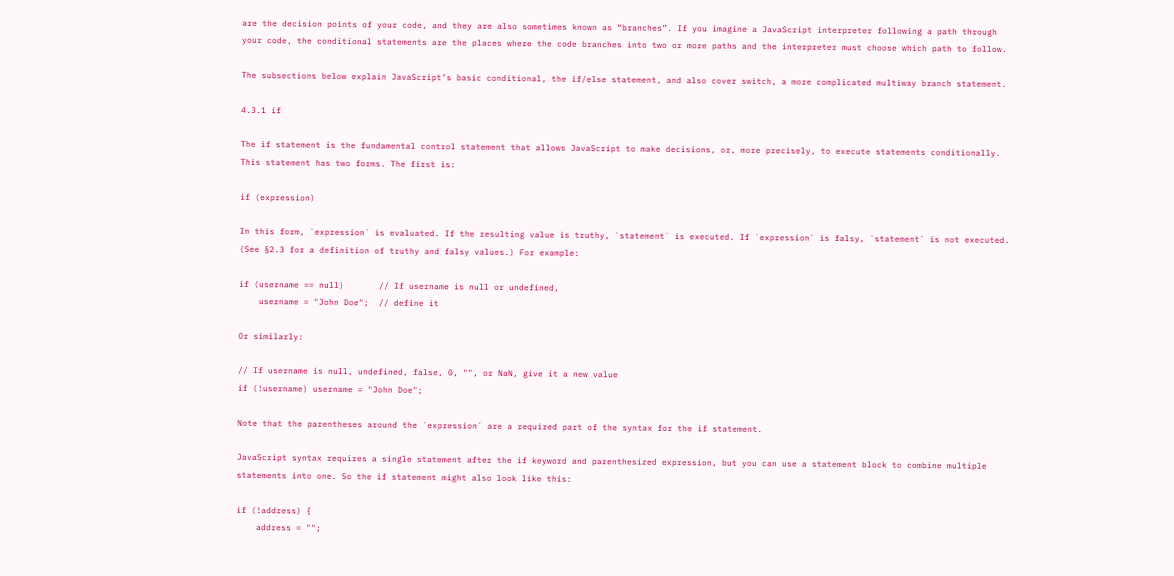are the decision points of your code, and they are also sometimes known as “branches”. If you imagine a JavaScript interpreter following a path through your code, the conditional statements are the places where the code branches into two or more paths and the interpreter must choose which path to follow.

The subsections below explain JavaScript’s basic conditional, the if/else statement, and also cover switch, a more complicated multiway branch statement.

4.3.1 if

The if statement is the fundamental control statement that allows JavaScript to make decisions, or, more precisely, to execute statements conditionally. This statement has two forms. The first is:

if (expression)

In this form, `expression` is evaluated. If the resulting value is truthy, `statement` is executed. If `expression` is falsy, `statement` is not executed. (See §2.3 for a definition of truthy and falsy values.) For example:

if (username == null)       // If username is null or undefined,
    username = "John Doe";  // define it

Or similarly:

// If username is null, undefined, false, 0, "", or NaN, give it a new value
if (!username) username = "John Doe";

Note that the parentheses around the `expression` are a required part of the syntax for the if statement.

JavaScript syntax requires a single statement after the if keyword and parenthesized expression, but you can use a statement block to combine multiple statements into one. So the if statement might also look like this:

if (!address) {
    address = "";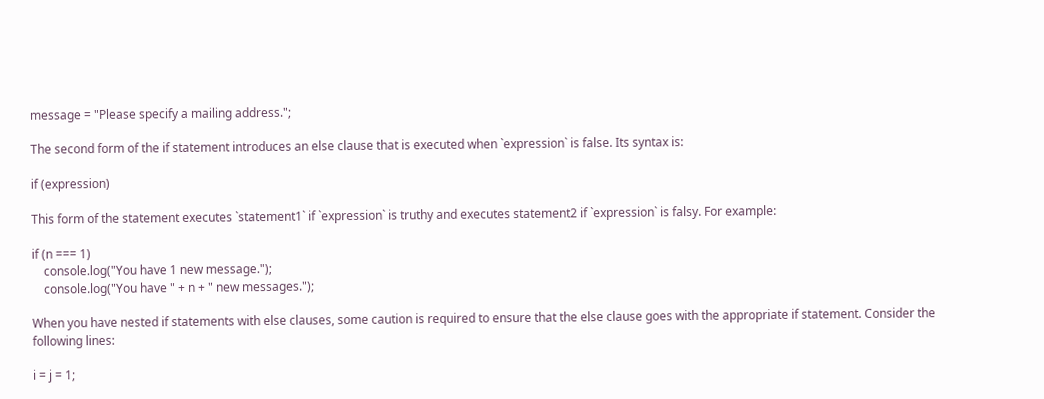message = "Please specify a mailing address.";

The second form of the if statement introduces an else clause that is executed when `expression` is false. Its syntax is:

if (expression)

This form of the statement executes `statement1` if `expression` is truthy and executes statement2 if `expression` is falsy. For example:

if (n === 1)
    console.log("You have 1 new message.");
    console.log("You have " + n + " new messages.");

When you have nested if statements with else clauses, some caution is required to ensure that the else clause goes with the appropriate if statement. Consider the following lines:

i = j = 1;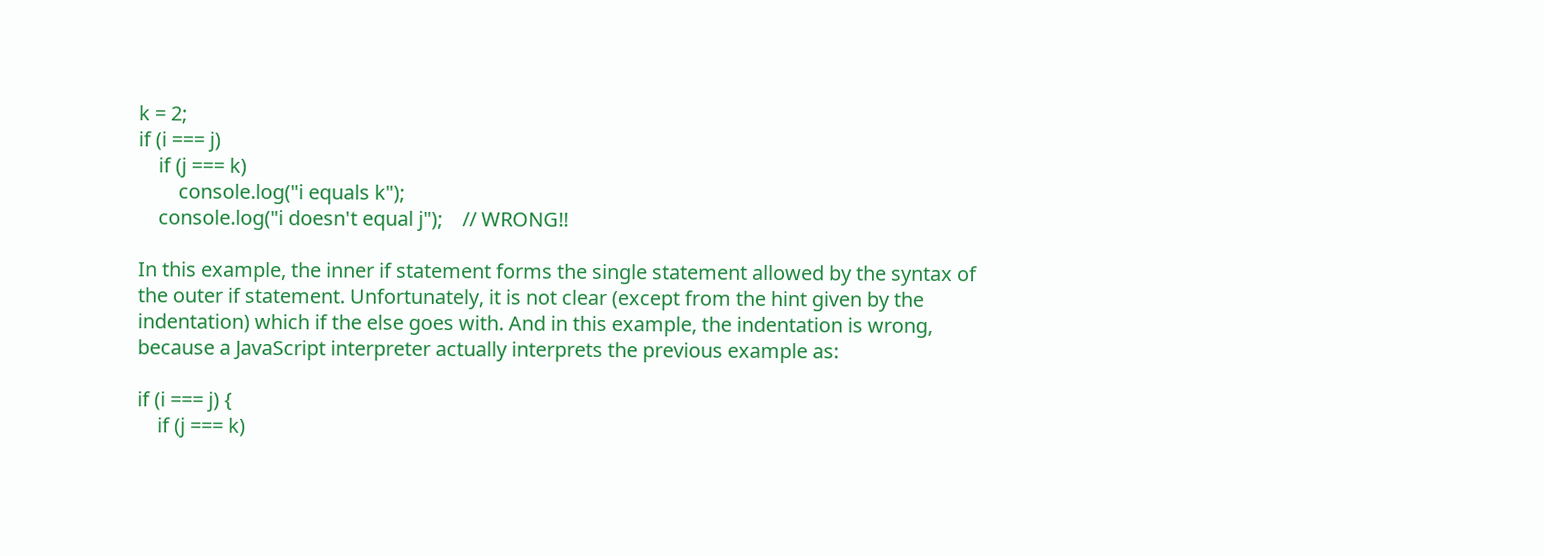k = 2;
if (i === j)
    if (j === k)
        console.log("i equals k");
    console.log("i doesn't equal j");    // WRONG!!

In this example, the inner if statement forms the single statement allowed by the syntax of the outer if statement. Unfortunately, it is not clear (except from the hint given by the indentation) which if the else goes with. And in this example, the indentation is wrong, because a JavaScript interpreter actually interprets the previous example as:

if (i === j) {
    if (j === k)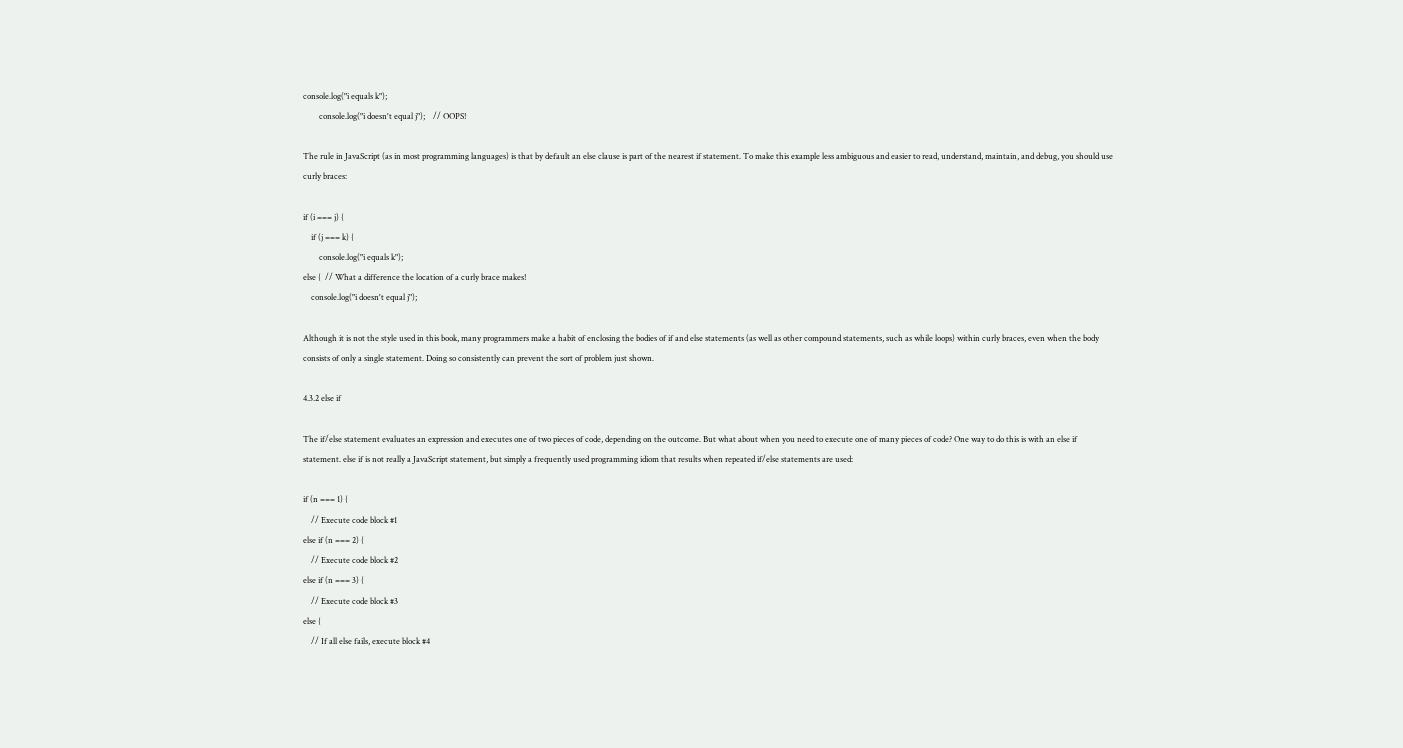console.log("i equals k");
        console.log("i doesn't equal j");    // OOPS!

The rule in JavaScript (as in most programming languages) is that by default an else clause is part of the nearest if statement. To make this example less ambiguous and easier to read, understand, maintain, and debug, you should use curly braces:

if (i === j) {
    if (j === k) {
        console.log("i equals k");
else {  // What a difference the location of a curly brace makes!
    console.log("i doesn't equal j");

Although it is not the style used in this book, many programmers make a habit of enclosing the bodies of if and else statements (as well as other compound statements, such as while loops) within curly braces, even when the body consists of only a single statement. Doing so consistently can prevent the sort of problem just shown.

4.3.2 else if

The if/else statement evaluates an expression and executes one of two pieces of code, depending on the outcome. But what about when you need to execute one of many pieces of code? One way to do this is with an else if statement. else if is not really a JavaScript statement, but simply a frequently used programming idiom that results when repeated if/else statements are used:

if (n === 1) {
    // Execute code block #1
else if (n === 2) {
    // Execute code block #2
else if (n === 3) {
    // Execute code block #3
else {
    // If all else fails, execute block #4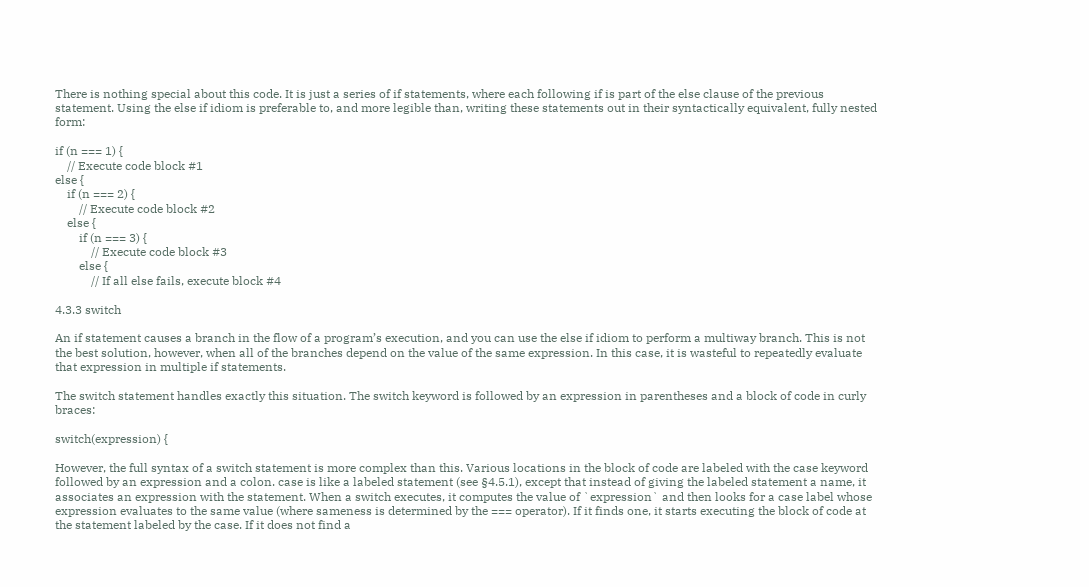There is nothing special about this code. It is just a series of if statements, where each following if is part of the else clause of the previous statement. Using the else if idiom is preferable to, and more legible than, writing these statements out in their syntactically equivalent, fully nested form:

if (n === 1) {
    // Execute code block #1
else {
    if (n === 2) {
        // Execute code block #2
    else {
        if (n === 3) {
            // Execute code block #3
        else {
            // If all else fails, execute block #4

4.3.3 switch

An if statement causes a branch in the flow of a program’s execution, and you can use the else if idiom to perform a multiway branch. This is not the best solution, however, when all of the branches depend on the value of the same expression. In this case, it is wasteful to repeatedly evaluate that expression in multiple if statements.

The switch statement handles exactly this situation. The switch keyword is followed by an expression in parentheses and a block of code in curly braces:

switch(expression) {

However, the full syntax of a switch statement is more complex than this. Various locations in the block of code are labeled with the case keyword followed by an expression and a colon. case is like a labeled statement (see §4.5.1), except that instead of giving the labeled statement a name, it associates an expression with the statement. When a switch executes, it computes the value of `expression` and then looks for a case label whose expression evaluates to the same value (where sameness is determined by the === operator). If it finds one, it starts executing the block of code at the statement labeled by the case. If it does not find a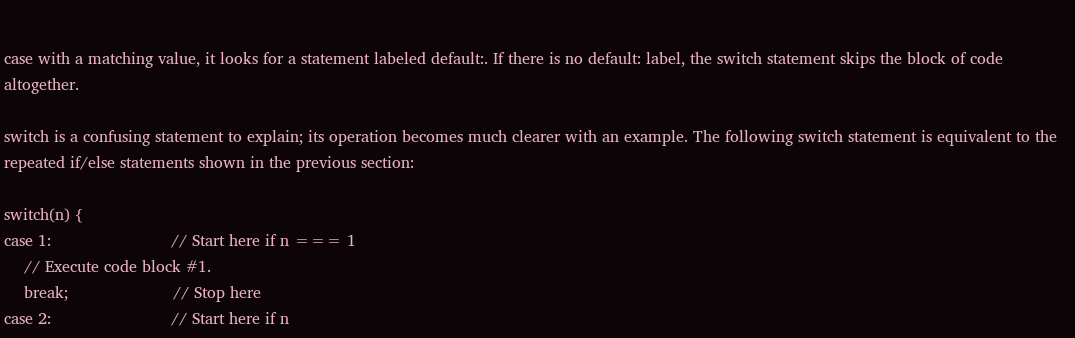case with a matching value, it looks for a statement labeled default:. If there is no default: label, the switch statement skips the block of code altogether.

switch is a confusing statement to explain; its operation becomes much clearer with an example. The following switch statement is equivalent to the repeated if/else statements shown in the previous section:

switch(n) {
case 1:                        // Start here if n === 1
    // Execute code block #1.
    break;                     // Stop here
case 2:                        // Start here if n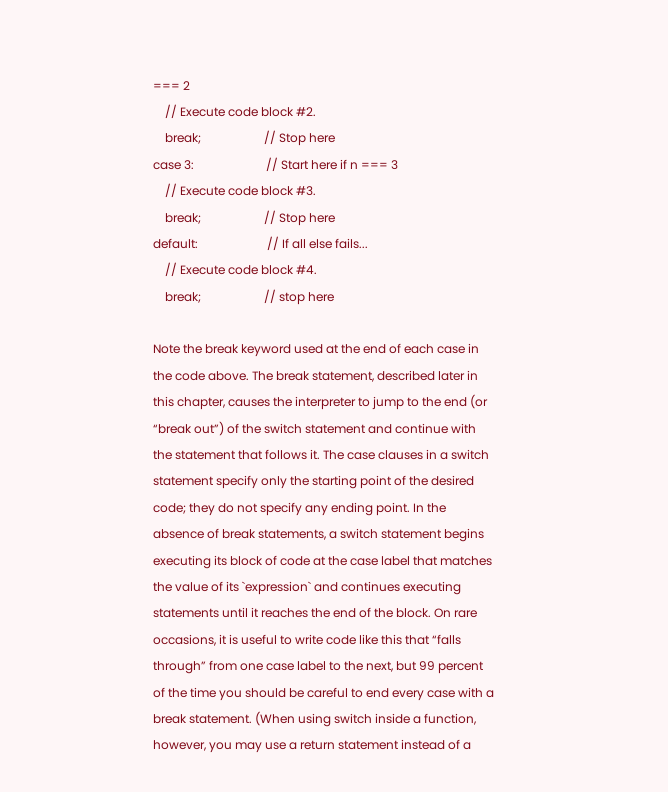=== 2
    // Execute code block #2.
    break;                     // Stop here
case 3:                        // Start here if n === 3
    // Execute code block #3.
    break;                     // Stop here
default:                       // If all else fails...
    // Execute code block #4.
    break;                     // stop here

Note the break keyword used at the end of each case in the code above. The break statement, described later in this chapter, causes the interpreter to jump to the end (or “break out”) of the switch statement and continue with the statement that follows it. The case clauses in a switch statement specify only the starting point of the desired code; they do not specify any ending point. In the absence of break statements, a switch statement begins executing its block of code at the case label that matches the value of its `expression` and continues executing statements until it reaches the end of the block. On rare occasions, it is useful to write code like this that “falls through” from one case label to the next, but 99 percent of the time you should be careful to end every case with a break statement. (When using switch inside a function, however, you may use a return statement instead of a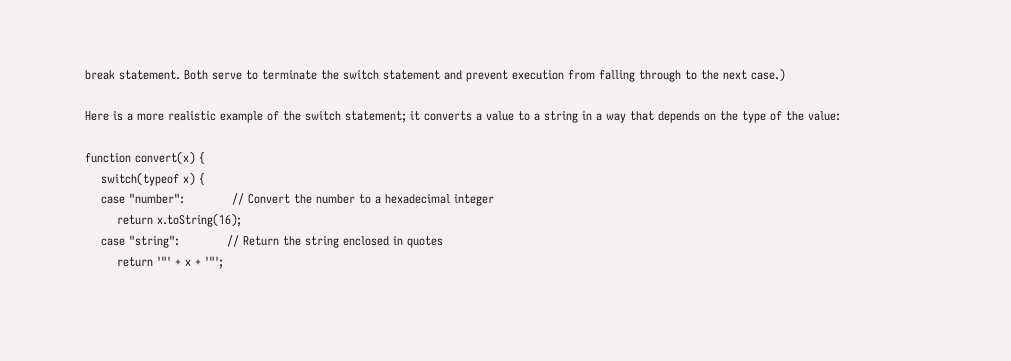break statement. Both serve to terminate the switch statement and prevent execution from falling through to the next case.)

Here is a more realistic example of the switch statement; it converts a value to a string in a way that depends on the type of the value:

function convert(x) {
    switch(typeof x) {
    case "number":            // Convert the number to a hexadecimal integer
        return x.toString(16);
    case "string":            // Return the string enclosed in quotes
        return '"' + x + '"';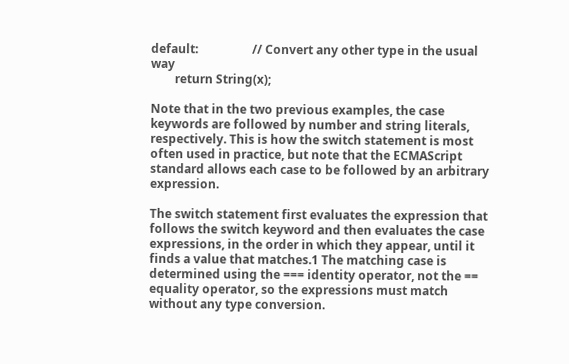default:                  // Convert any other type in the usual way
        return String(x);

Note that in the two previous examples, the case keywords are followed by number and string literals, respectively. This is how the switch statement is most often used in practice, but note that the ECMAScript standard allows each case to be followed by an arbitrary expression.

The switch statement first evaluates the expression that follows the switch keyword and then evaluates the case expressions, in the order in which they appear, until it finds a value that matches.1 The matching case is determined using the === identity operator, not the == equality operator, so the expressions must match without any type conversion.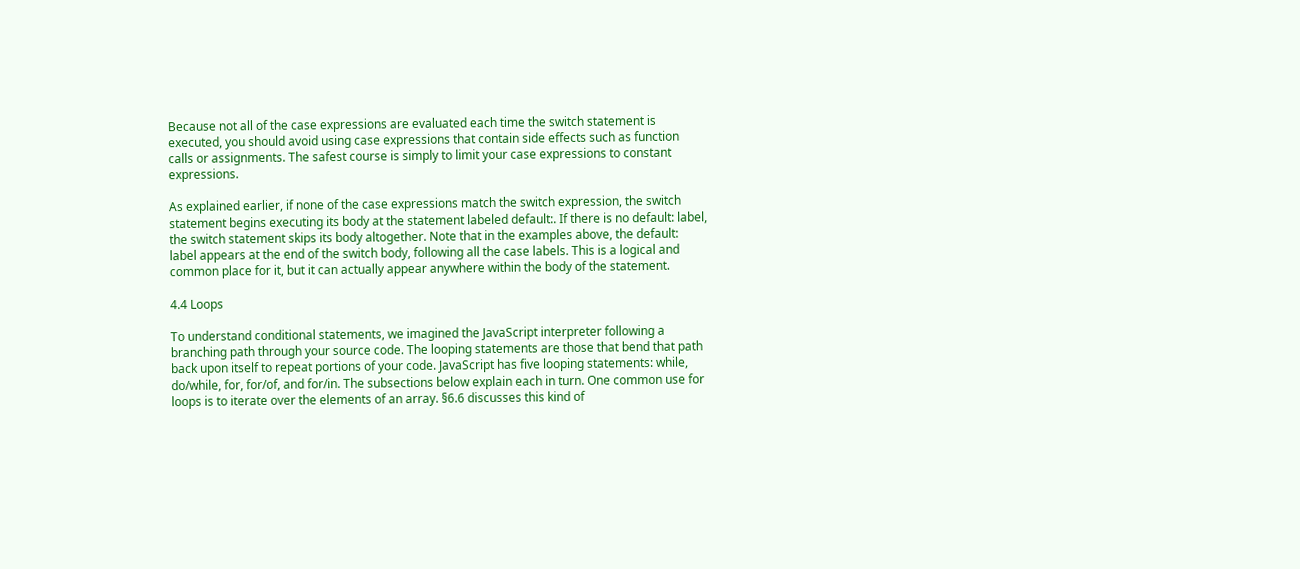Because not all of the case expressions are evaluated each time the switch statement is executed, you should avoid using case expressions that contain side effects such as function calls or assignments. The safest course is simply to limit your case expressions to constant expressions.

As explained earlier, if none of the case expressions match the switch expression, the switch statement begins executing its body at the statement labeled default:. If there is no default: label, the switch statement skips its body altogether. Note that in the examples above, the default: label appears at the end of the switch body, following all the case labels. This is a logical and common place for it, but it can actually appear anywhere within the body of the statement.

4.4 Loops

To understand conditional statements, we imagined the JavaScript interpreter following a branching path through your source code. The looping statements are those that bend that path back upon itself to repeat portions of your code. JavaScript has five looping statements: while, do/while, for, for/of, and for/in. The subsections below explain each in turn. One common use for loops is to iterate over the elements of an array. §6.6 discusses this kind of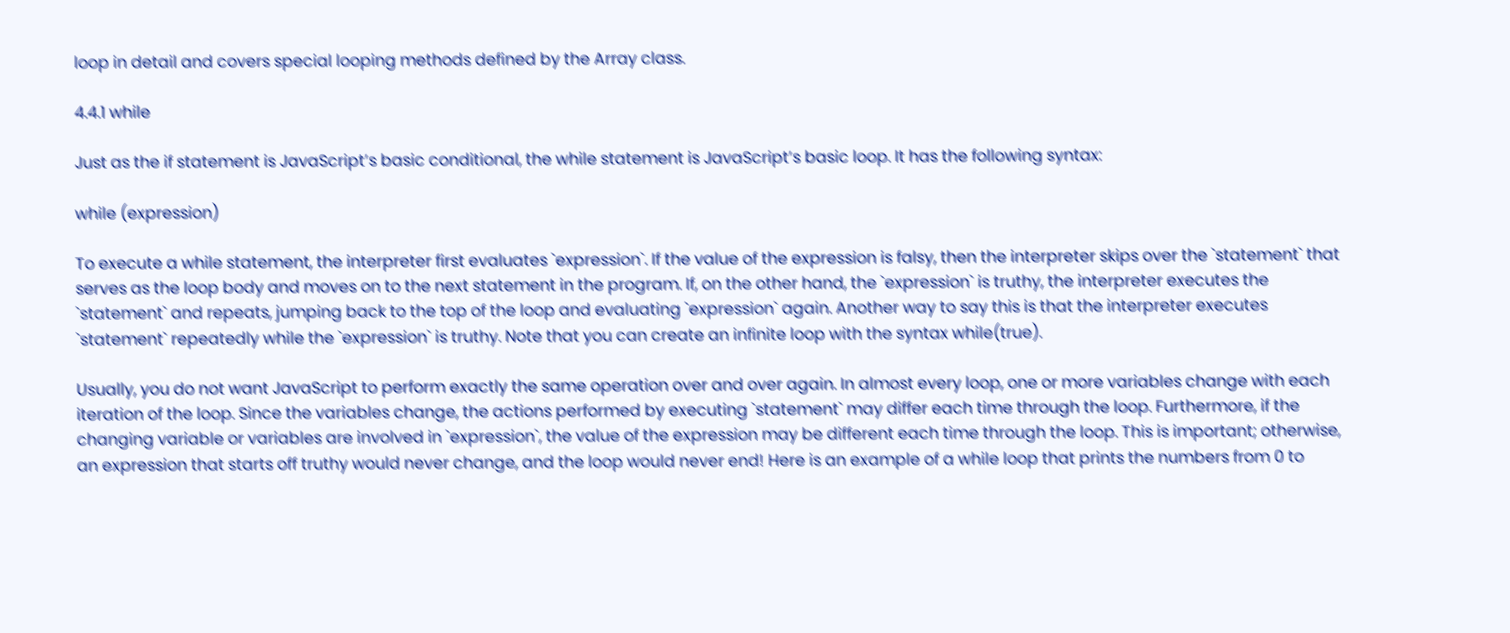loop in detail and covers special looping methods defined by the Array class.

4.4.1 while

Just as the if statement is JavaScript’s basic conditional, the while statement is JavaScript’s basic loop. It has the following syntax:

while (expression)

To execute a while statement, the interpreter first evaluates `expression`. If the value of the expression is falsy, then the interpreter skips over the `statement` that serves as the loop body and moves on to the next statement in the program. If, on the other hand, the `expression` is truthy, the interpreter executes the `statement` and repeats, jumping back to the top of the loop and evaluating `expression` again. Another way to say this is that the interpreter executes `statement` repeatedly while the `expression` is truthy. Note that you can create an infinite loop with the syntax while(true).

Usually, you do not want JavaScript to perform exactly the same operation over and over again. In almost every loop, one or more variables change with each iteration of the loop. Since the variables change, the actions performed by executing `statement` may differ each time through the loop. Furthermore, if the changing variable or variables are involved in `expression`, the value of the expression may be different each time through the loop. This is important; otherwise, an expression that starts off truthy would never change, and the loop would never end! Here is an example of a while loop that prints the numbers from 0 to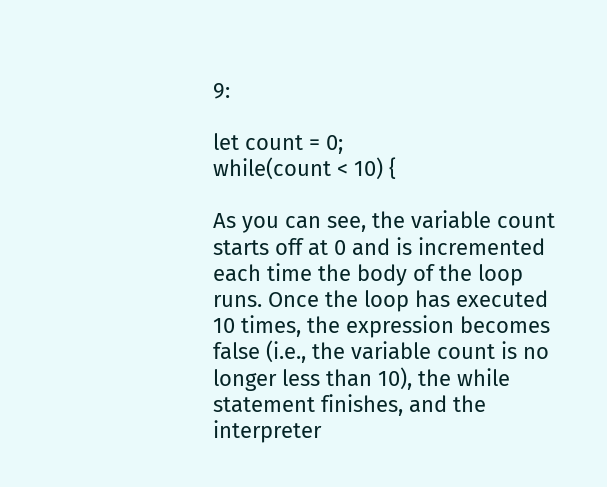9:

let count = 0;
while(count < 10) {

As you can see, the variable count starts off at 0 and is incremented each time the body of the loop runs. Once the loop has executed 10 times, the expression becomes false (i.e., the variable count is no longer less than 10), the while statement finishes, and the interpreter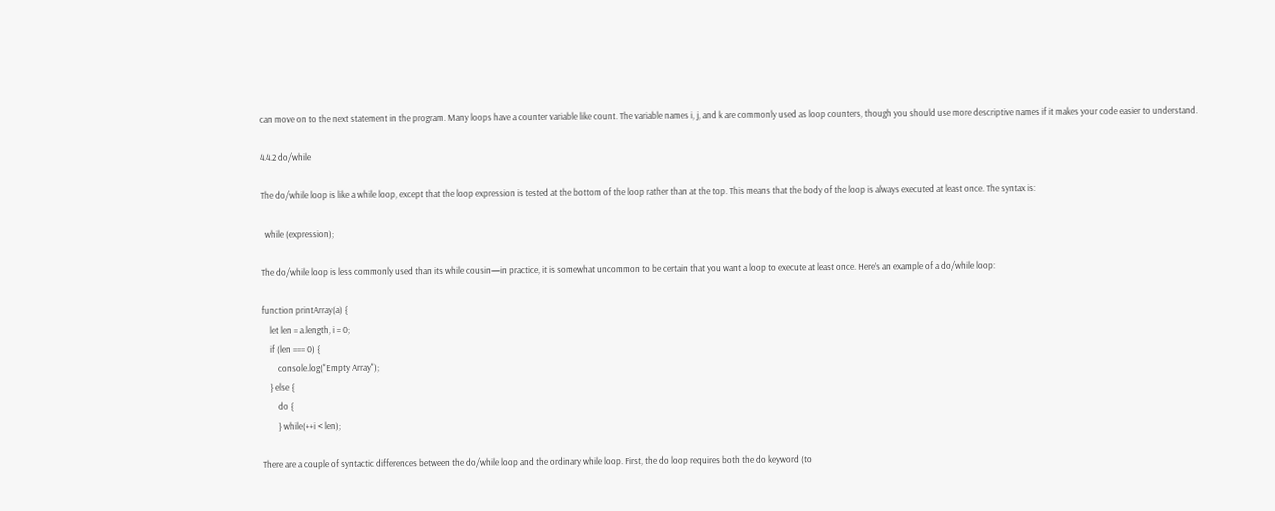can move on to the next statement in the program. Many loops have a counter variable like count. The variable names i, j, and k are commonly used as loop counters, though you should use more descriptive names if it makes your code easier to understand.

4.4.2 do/while

The do/while loop is like a while loop, except that the loop expression is tested at the bottom of the loop rather than at the top. This means that the body of the loop is always executed at least once. The syntax is:

  while (expression);

The do/while loop is less commonly used than its while cousin—in practice, it is somewhat uncommon to be certain that you want a loop to execute at least once. Here’s an example of a do/while loop:

function printArray(a) {
    let len = a.length, i = 0;
    if (len === 0) {
        console.log("Empty Array");
    } else {
        do {
        } while(++i < len);

There are a couple of syntactic differences between the do/while loop and the ordinary while loop. First, the do loop requires both the do keyword (to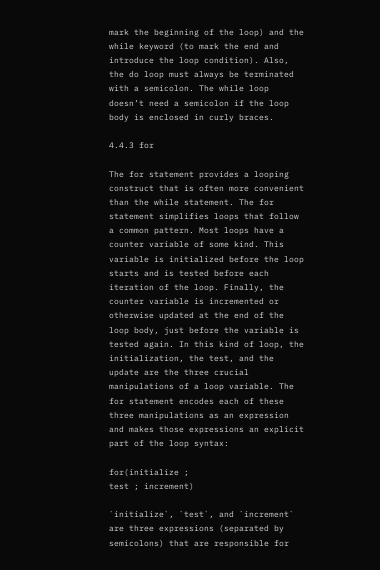mark the beginning of the loop) and the while keyword (to mark the end and introduce the loop condition). Also, the do loop must always be terminated with a semicolon. The while loop doesn’t need a semicolon if the loop body is enclosed in curly braces.

4.4.3 for

The for statement provides a looping construct that is often more convenient than the while statement. The for statement simplifies loops that follow a common pattern. Most loops have a counter variable of some kind. This variable is initialized before the loop starts and is tested before each iteration of the loop. Finally, the counter variable is incremented or otherwise updated at the end of the loop body, just before the variable is tested again. In this kind of loop, the initialization, the test, and the update are the three crucial manipulations of a loop variable. The for statement encodes each of these three manipulations as an expression and makes those expressions an explicit part of the loop syntax:

for(initialize ;
test ; increment)

`initialize`, `test`, and `increment` are three expressions (separated by semicolons) that are responsible for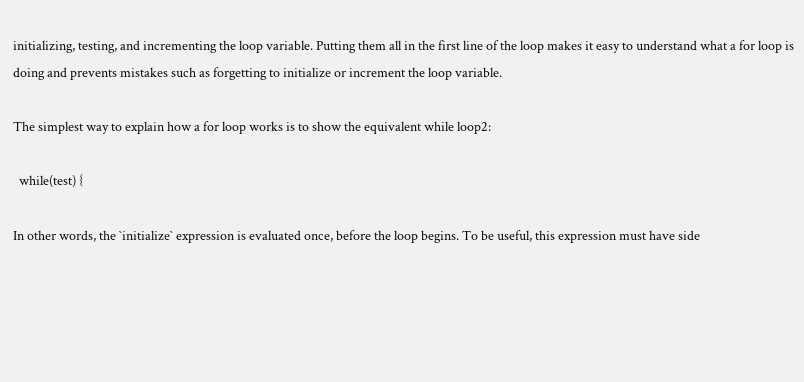initializing, testing, and incrementing the loop variable. Putting them all in the first line of the loop makes it easy to understand what a for loop is doing and prevents mistakes such as forgetting to initialize or increment the loop variable.

The simplest way to explain how a for loop works is to show the equivalent while loop2:

  while(test) {

In other words, the `initialize` expression is evaluated once, before the loop begins. To be useful, this expression must have side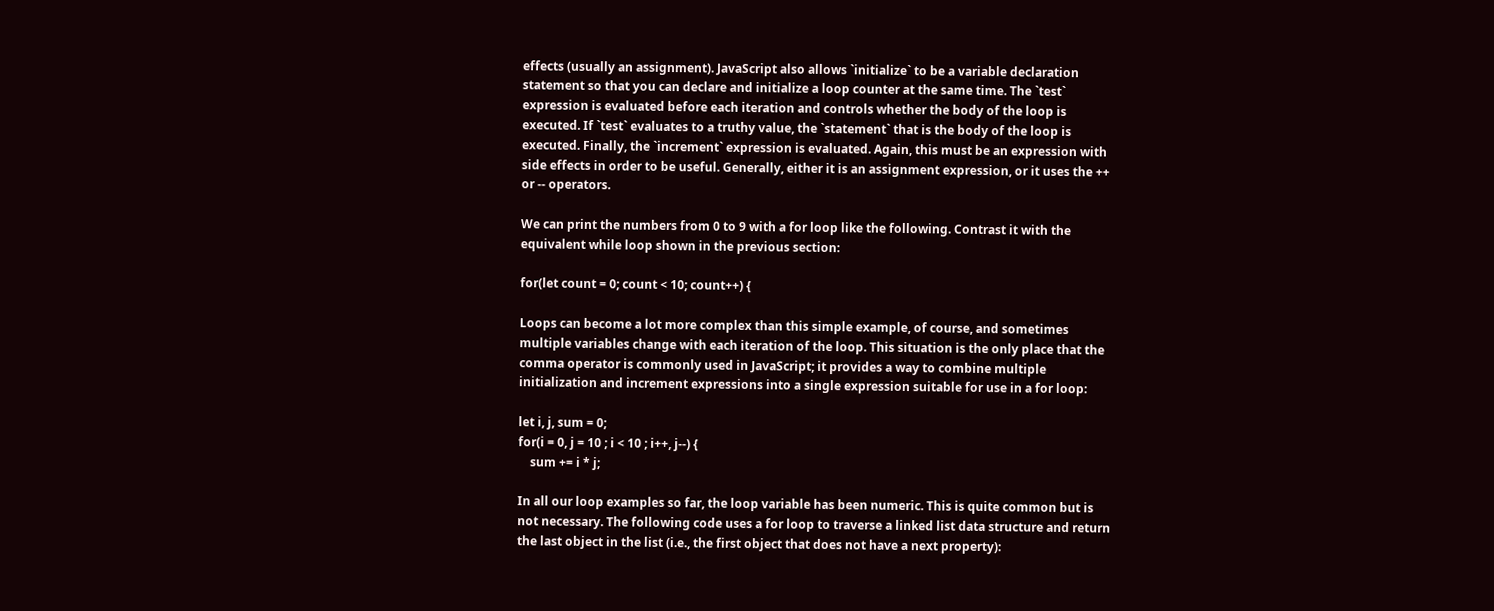effects (usually an assignment). JavaScript also allows `initialize` to be a variable declaration statement so that you can declare and initialize a loop counter at the same time. The `test` expression is evaluated before each iteration and controls whether the body of the loop is executed. If `test` evaluates to a truthy value, the `statement` that is the body of the loop is executed. Finally, the `increment` expression is evaluated. Again, this must be an expression with side effects in order to be useful. Generally, either it is an assignment expression, or it uses the ++ or -- operators.

We can print the numbers from 0 to 9 with a for loop like the following. Contrast it with the equivalent while loop shown in the previous section:

for(let count = 0; count < 10; count++) {

Loops can become a lot more complex than this simple example, of course, and sometimes multiple variables change with each iteration of the loop. This situation is the only place that the comma operator is commonly used in JavaScript; it provides a way to combine multiple initialization and increment expressions into a single expression suitable for use in a for loop:

let i, j, sum = 0;
for(i = 0, j = 10 ; i < 10 ; i++, j--) {
    sum += i * j;

In all our loop examples so far, the loop variable has been numeric. This is quite common but is not necessary. The following code uses a for loop to traverse a linked list data structure and return the last object in the list (i.e., the first object that does not have a next property):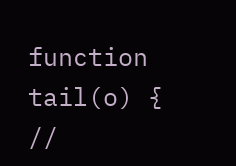function tail(o) {                          //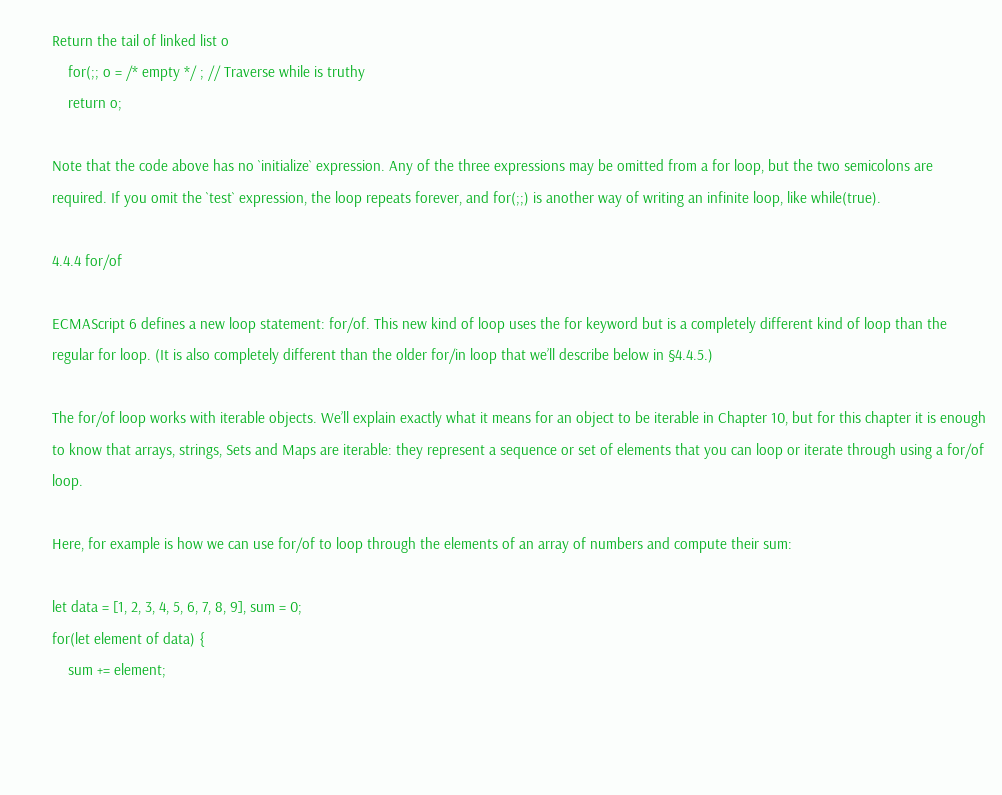Return the tail of linked list o
    for(;; o = /* empty */ ; // Traverse while is truthy
    return o;

Note that the code above has no `initialize` expression. Any of the three expressions may be omitted from a for loop, but the two semicolons are required. If you omit the `test` expression, the loop repeats forever, and for(;;) is another way of writing an infinite loop, like while(true).

4.4.4 for/of

ECMAScript 6 defines a new loop statement: for/of. This new kind of loop uses the for keyword but is a completely different kind of loop than the regular for loop. (It is also completely different than the older for/in loop that we’ll describe below in §4.4.5.)

The for/of loop works with iterable objects. We’ll explain exactly what it means for an object to be iterable in Chapter 10, but for this chapter it is enough to know that arrays, strings, Sets and Maps are iterable: they represent a sequence or set of elements that you can loop or iterate through using a for/of loop.

Here, for example is how we can use for/of to loop through the elements of an array of numbers and compute their sum:

let data = [1, 2, 3, 4, 5, 6, 7, 8, 9], sum = 0;
for(let element of data) {
    sum += element;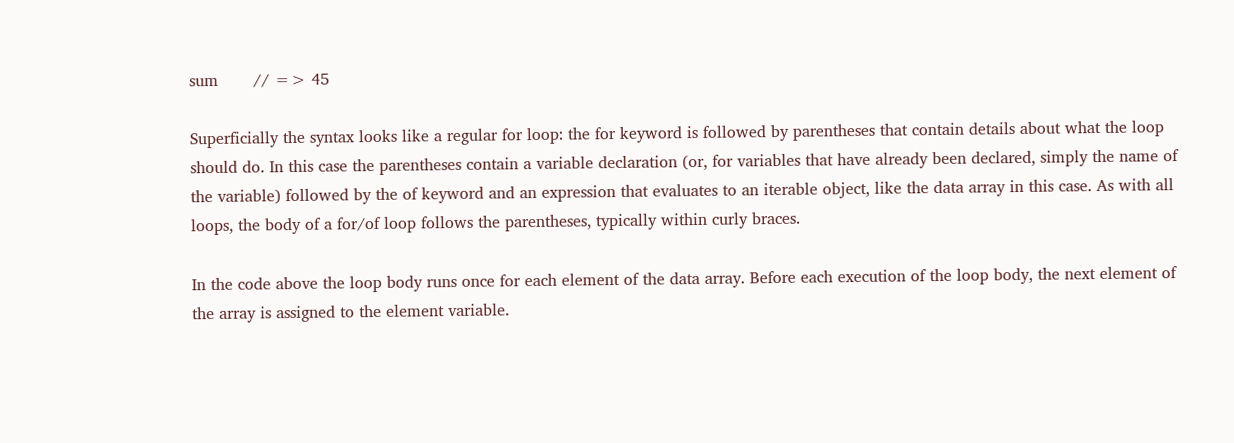sum       // => 45

Superficially the syntax looks like a regular for loop: the for keyword is followed by parentheses that contain details about what the loop should do. In this case the parentheses contain a variable declaration (or, for variables that have already been declared, simply the name of the variable) followed by the of keyword and an expression that evaluates to an iterable object, like the data array in this case. As with all loops, the body of a for/of loop follows the parentheses, typically within curly braces.

In the code above the loop body runs once for each element of the data array. Before each execution of the loop body, the next element of the array is assigned to the element variable.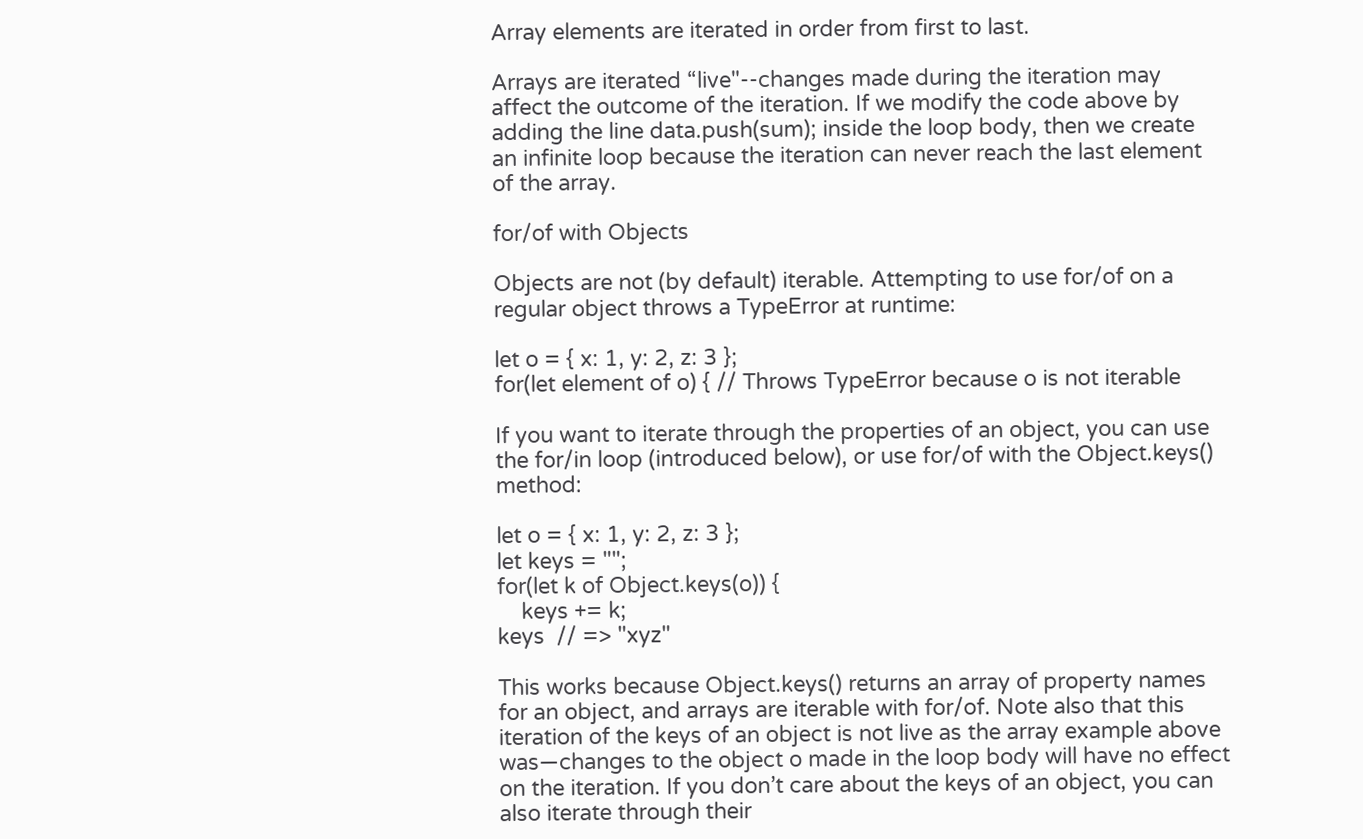Array elements are iterated in order from first to last.

Arrays are iterated “live"--changes made during the iteration may affect the outcome of the iteration. If we modify the code above by adding the line data.push(sum); inside the loop body, then we create an infinite loop because the iteration can never reach the last element of the array.

for/of with Objects

Objects are not (by default) iterable. Attempting to use for/of on a regular object throws a TypeError at runtime:

let o = { x: 1, y: 2, z: 3 };
for(let element of o) { // Throws TypeError because o is not iterable

If you want to iterate through the properties of an object, you can use the for/in loop (introduced below), or use for/of with the Object.keys() method:

let o = { x: 1, y: 2, z: 3 };
let keys = "";
for(let k of Object.keys(o)) {
    keys += k;
keys  // => "xyz"

This works because Object.keys() returns an array of property names for an object, and arrays are iterable with for/of. Note also that this iteration of the keys of an object is not live as the array example above was—changes to the object o made in the loop body will have no effect on the iteration. If you don’t care about the keys of an object, you can also iterate through their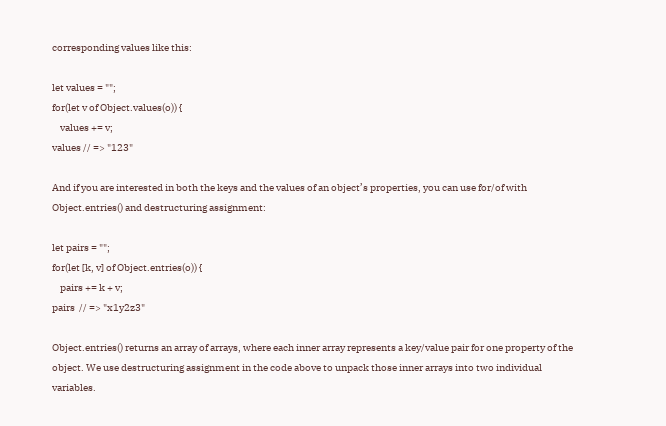corresponding values like this:

let values = "";
for(let v of Object.values(o)) {
    values += v;
values // => "123"

And if you are interested in both the keys and the values of an object’s properties, you can use for/of with Object.entries() and destructuring assignment:

let pairs = "";
for(let [k, v] of Object.entries(o)) {
    pairs += k + v;
pairs  // => "x1y2z3"

Object.entries() returns an array of arrays, where each inner array represents a key/value pair for one property of the object. We use destructuring assignment in the code above to unpack those inner arrays into two individual variables.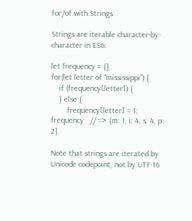for/of with Strings

Strings are iterable character-by-character in ES6:

let frequency = {};
for(let letter of "mississippi") {
    if (frequency[letter]) {
    } else {
        frequency[letter] = 1;
frequency   // => {m: 1, i: 4, s: 4, p: 2}

Note that strings are iterated by Unicode codepoint, not by UTF-16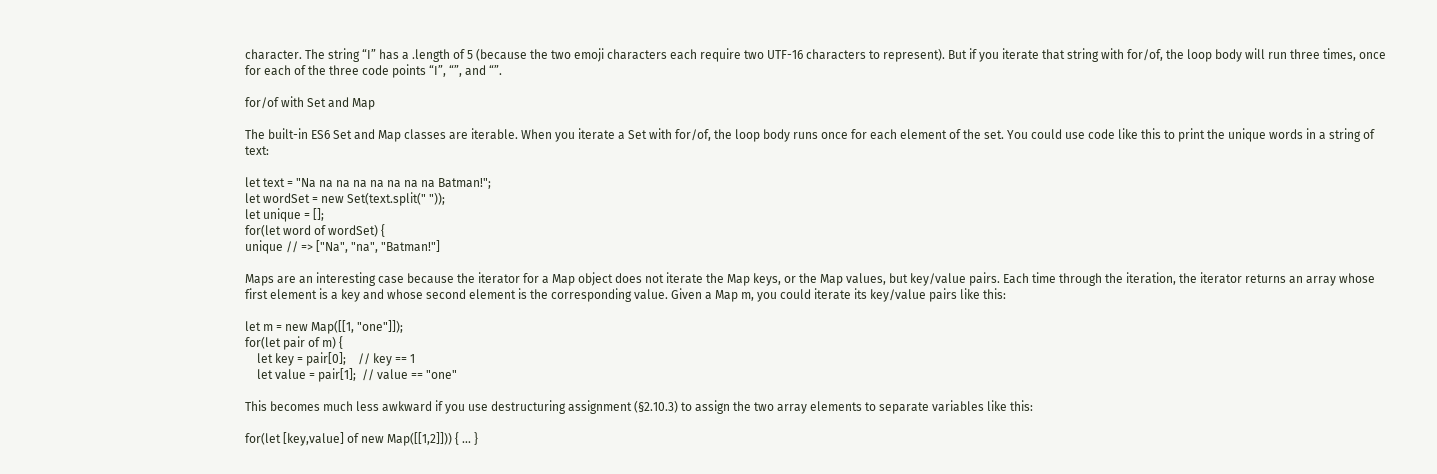character. The string “I” has a .length of 5 (because the two emoji characters each require two UTF-16 characters to represent). But if you iterate that string with for/of, the loop body will run three times, once for each of the three code points “I”, “”, and “”.

for/of with Set and Map

The built-in ES6 Set and Map classes are iterable. When you iterate a Set with for/of, the loop body runs once for each element of the set. You could use code like this to print the unique words in a string of text:

let text = "Na na na na na na na na Batman!";
let wordSet = new Set(text.split(" "));
let unique = [];
for(let word of wordSet) {
unique // => ["Na", "na", "Batman!"]

Maps are an interesting case because the iterator for a Map object does not iterate the Map keys, or the Map values, but key/value pairs. Each time through the iteration, the iterator returns an array whose first element is a key and whose second element is the corresponding value. Given a Map m, you could iterate its key/value pairs like this:

let m = new Map([[1, "one"]]);
for(let pair of m) {
    let key = pair[0];    // key == 1
    let value = pair[1];  // value == "one"

This becomes much less awkward if you use destructuring assignment (§2.10.3) to assign the two array elements to separate variables like this:

for(let [key,value] of new Map([[1,2]])) { ... }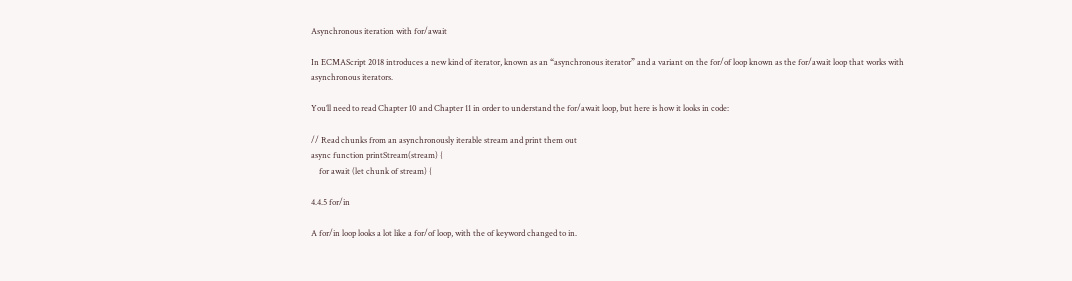Asynchronous iteration with for/await

In ECMAScript 2018 introduces a new kind of iterator, known as an “asynchronous iterator” and a variant on the for/of loop known as the for/await loop that works with asynchronous iterators.

You’ll need to read Chapter 10 and Chapter 11 in order to understand the for/await loop, but here is how it looks in code:

// Read chunks from an asynchronously iterable stream and print them out
async function printStream(stream) {
    for await (let chunk of stream) {

4.4.5 for/in

A for/in loop looks a lot like a for/of loop, with the of keyword changed to in.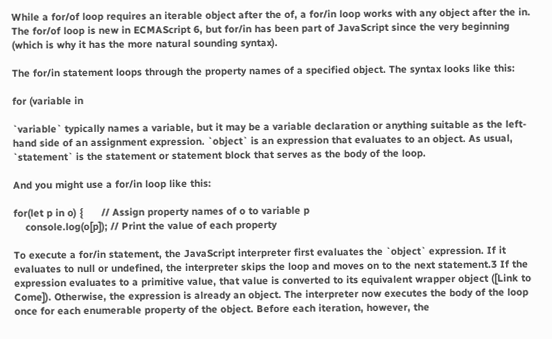While a for/of loop requires an iterable object after the of, a for/in loop works with any object after the in. The for/of loop is new in ECMAScript 6, but for/in has been part of JavaScript since the very beginning (which is why it has the more natural sounding syntax).

The for/in statement loops through the property names of a specified object. The syntax looks like this:

for (variable in

`variable` typically names a variable, but it may be a variable declaration or anything suitable as the left-hand side of an assignment expression. `object` is an expression that evaluates to an object. As usual, `statement` is the statement or statement block that serves as the body of the loop.

And you might use a for/in loop like this:

for(let p in o) {      // Assign property names of o to variable p
    console.log(o[p]); // Print the value of each property

To execute a for/in statement, the JavaScript interpreter first evaluates the `object` expression. If it evaluates to null or undefined, the interpreter skips the loop and moves on to the next statement.3 If the expression evaluates to a primitive value, that value is converted to its equivalent wrapper object ([Link to Come]). Otherwise, the expression is already an object. The interpreter now executes the body of the loop once for each enumerable property of the object. Before each iteration, however, the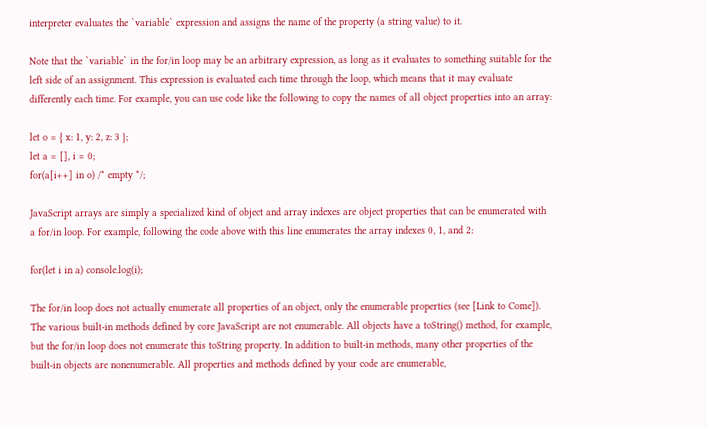interpreter evaluates the `variable` expression and assigns the name of the property (a string value) to it.

Note that the `variable` in the for/in loop may be an arbitrary expression, as long as it evaluates to something suitable for the left side of an assignment. This expression is evaluated each time through the loop, which means that it may evaluate differently each time. For example, you can use code like the following to copy the names of all object properties into an array:

let o = { x: 1, y: 2, z: 3 };
let a = [], i = 0;
for(a[i++] in o) /* empty */;

JavaScript arrays are simply a specialized kind of object and array indexes are object properties that can be enumerated with a for/in loop. For example, following the code above with this line enumerates the array indexes 0, 1, and 2:

for(let i in a) console.log(i);

The for/in loop does not actually enumerate all properties of an object, only the enumerable properties (see [Link to Come]). The various built-in methods defined by core JavaScript are not enumerable. All objects have a toString() method, for example, but the for/in loop does not enumerate this toString property. In addition to built-in methods, many other properties of the built-in objects are nonenumerable. All properties and methods defined by your code are enumerable,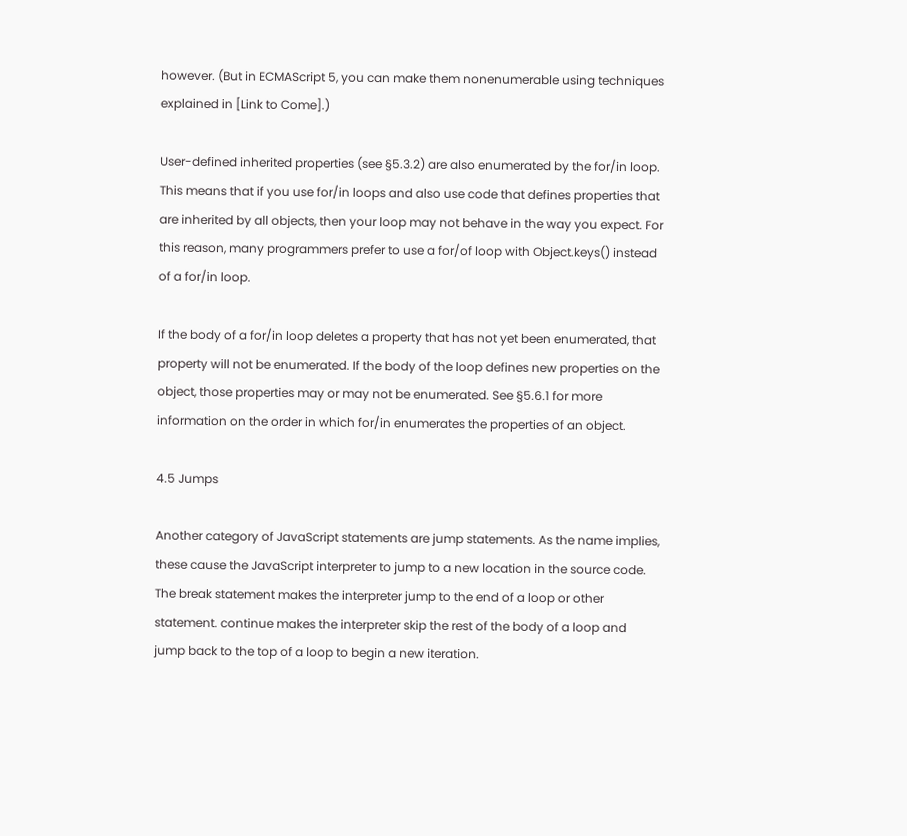however. (But in ECMAScript 5, you can make them nonenumerable using techniques explained in [Link to Come].)

User-defined inherited properties (see §5.3.2) are also enumerated by the for/in loop. This means that if you use for/in loops and also use code that defines properties that are inherited by all objects, then your loop may not behave in the way you expect. For this reason, many programmers prefer to use a for/of loop with Object.keys() instead of a for/in loop.

If the body of a for/in loop deletes a property that has not yet been enumerated, that property will not be enumerated. If the body of the loop defines new properties on the object, those properties may or may not be enumerated. See §5.6.1 for more information on the order in which for/in enumerates the properties of an object.

4.5 Jumps

Another category of JavaScript statements are jump statements. As the name implies, these cause the JavaScript interpreter to jump to a new location in the source code. The break statement makes the interpreter jump to the end of a loop or other statement. continue makes the interpreter skip the rest of the body of a loop and jump back to the top of a loop to begin a new iteration.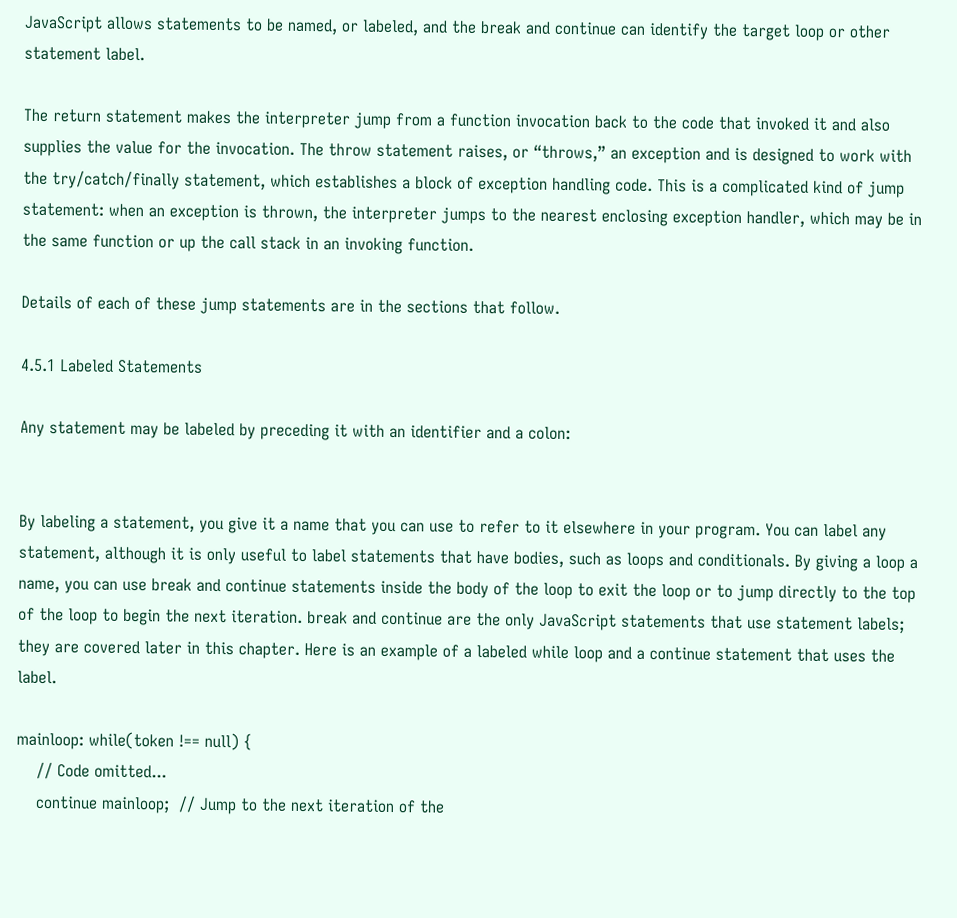JavaScript allows statements to be named, or labeled, and the break and continue can identify the target loop or other statement label.

The return statement makes the interpreter jump from a function invocation back to the code that invoked it and also supplies the value for the invocation. The throw statement raises, or “throws,” an exception and is designed to work with the try/catch/finally statement, which establishes a block of exception handling code. This is a complicated kind of jump statement: when an exception is thrown, the interpreter jumps to the nearest enclosing exception handler, which may be in the same function or up the call stack in an invoking function.

Details of each of these jump statements are in the sections that follow.

4.5.1 Labeled Statements

Any statement may be labeled by preceding it with an identifier and a colon:


By labeling a statement, you give it a name that you can use to refer to it elsewhere in your program. You can label any statement, although it is only useful to label statements that have bodies, such as loops and conditionals. By giving a loop a name, you can use break and continue statements inside the body of the loop to exit the loop or to jump directly to the top of the loop to begin the next iteration. break and continue are the only JavaScript statements that use statement labels; they are covered later in this chapter. Here is an example of a labeled while loop and a continue statement that uses the label.

mainloop: while(token !== null) {
    // Code omitted...
    continue mainloop;  // Jump to the next iteration of the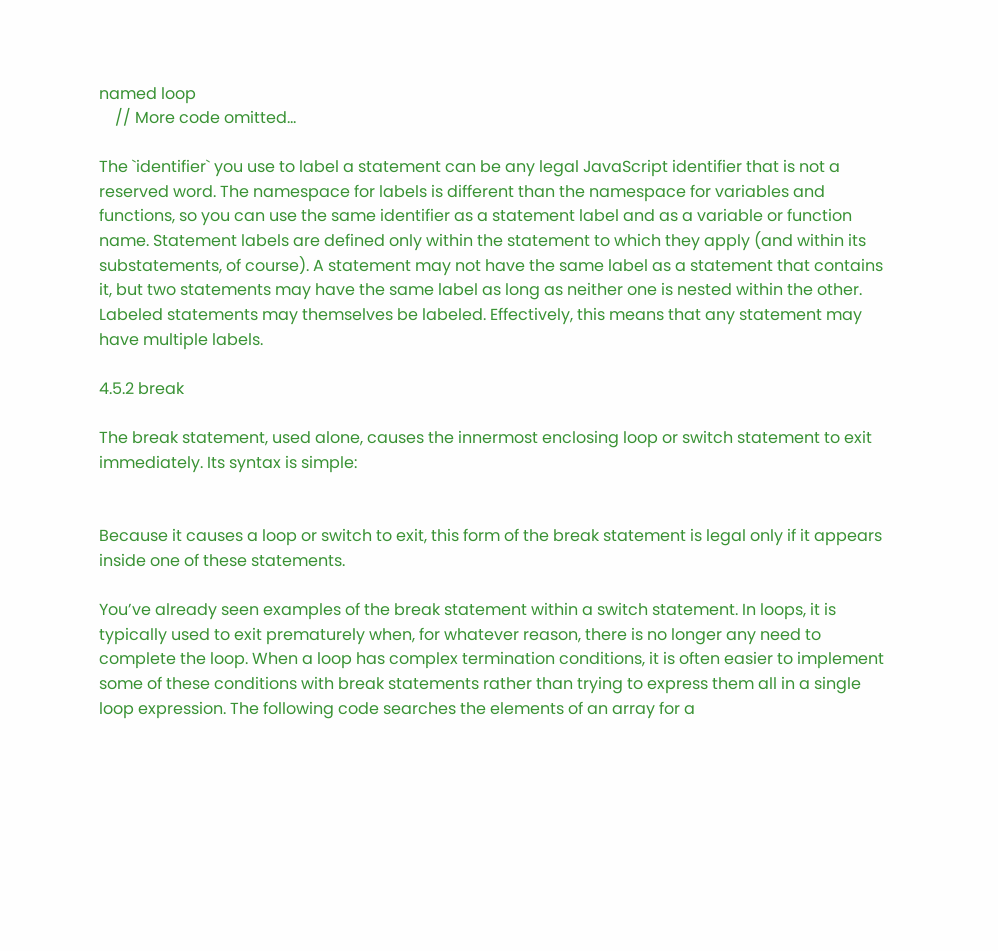named loop
    // More code omitted...

The `identifier` you use to label a statement can be any legal JavaScript identifier that is not a reserved word. The namespace for labels is different than the namespace for variables and functions, so you can use the same identifier as a statement label and as a variable or function name. Statement labels are defined only within the statement to which they apply (and within its substatements, of course). A statement may not have the same label as a statement that contains it, but two statements may have the same label as long as neither one is nested within the other. Labeled statements may themselves be labeled. Effectively, this means that any statement may have multiple labels.

4.5.2 break

The break statement, used alone, causes the innermost enclosing loop or switch statement to exit immediately. Its syntax is simple:


Because it causes a loop or switch to exit, this form of the break statement is legal only if it appears inside one of these statements.

You’ve already seen examples of the break statement within a switch statement. In loops, it is typically used to exit prematurely when, for whatever reason, there is no longer any need to complete the loop. When a loop has complex termination conditions, it is often easier to implement some of these conditions with break statements rather than trying to express them all in a single loop expression. The following code searches the elements of an array for a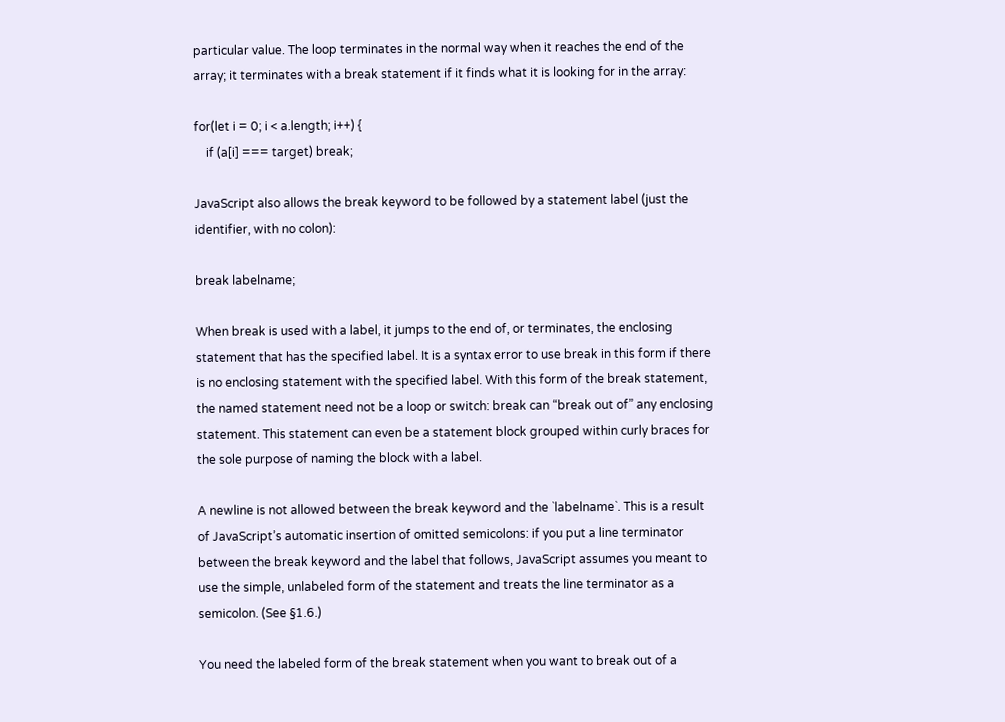particular value. The loop terminates in the normal way when it reaches the end of the array; it terminates with a break statement if it finds what it is looking for in the array:

for(let i = 0; i < a.length; i++) {
    if (a[i] === target) break;

JavaScript also allows the break keyword to be followed by a statement label (just the identifier, with no colon):

break labelname;

When break is used with a label, it jumps to the end of, or terminates, the enclosing statement that has the specified label. It is a syntax error to use break in this form if there is no enclosing statement with the specified label. With this form of the break statement, the named statement need not be a loop or switch: break can “break out of” any enclosing statement. This statement can even be a statement block grouped within curly braces for the sole purpose of naming the block with a label.

A newline is not allowed between the break keyword and the `labelname`. This is a result of JavaScript’s automatic insertion of omitted semicolons: if you put a line terminator between the break keyword and the label that follows, JavaScript assumes you meant to use the simple, unlabeled form of the statement and treats the line terminator as a semicolon. (See §1.6.)

You need the labeled form of the break statement when you want to break out of a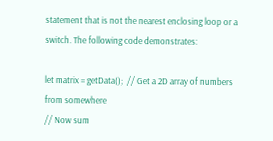statement that is not the nearest enclosing loop or a switch. The following code demonstrates:

let matrix = getData();  // Get a 2D array of numbers from somewhere
// Now sum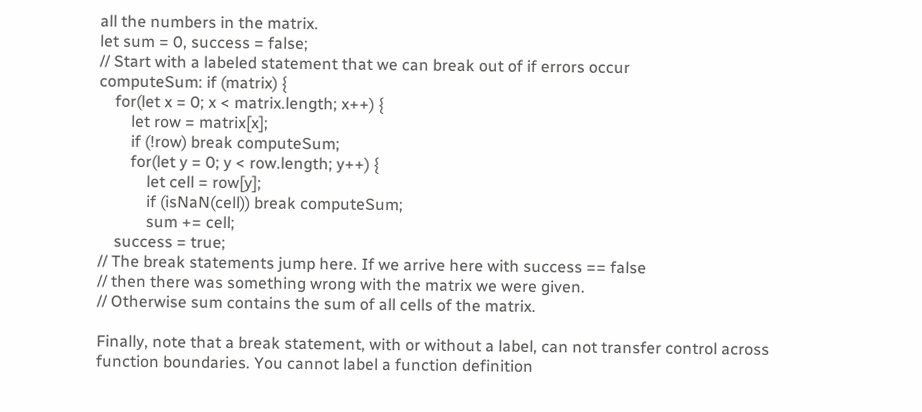all the numbers in the matrix.
let sum = 0, success = false;
// Start with a labeled statement that we can break out of if errors occur
computeSum: if (matrix) {
    for(let x = 0; x < matrix.length; x++) {
        let row = matrix[x];
        if (!row) break computeSum;
        for(let y = 0; y < row.length; y++) {
            let cell = row[y];
            if (isNaN(cell)) break computeSum;
            sum += cell;
    success = true;
// The break statements jump here. If we arrive here with success == false
// then there was something wrong with the matrix we were given.
// Otherwise sum contains the sum of all cells of the matrix.

Finally, note that a break statement, with or without a label, can not transfer control across function boundaries. You cannot label a function definition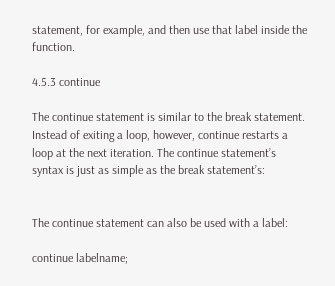statement, for example, and then use that label inside the function.

4.5.3 continue

The continue statement is similar to the break statement. Instead of exiting a loop, however, continue restarts a loop at the next iteration. The continue statement’s syntax is just as simple as the break statement’s:


The continue statement can also be used with a label:

continue labelname;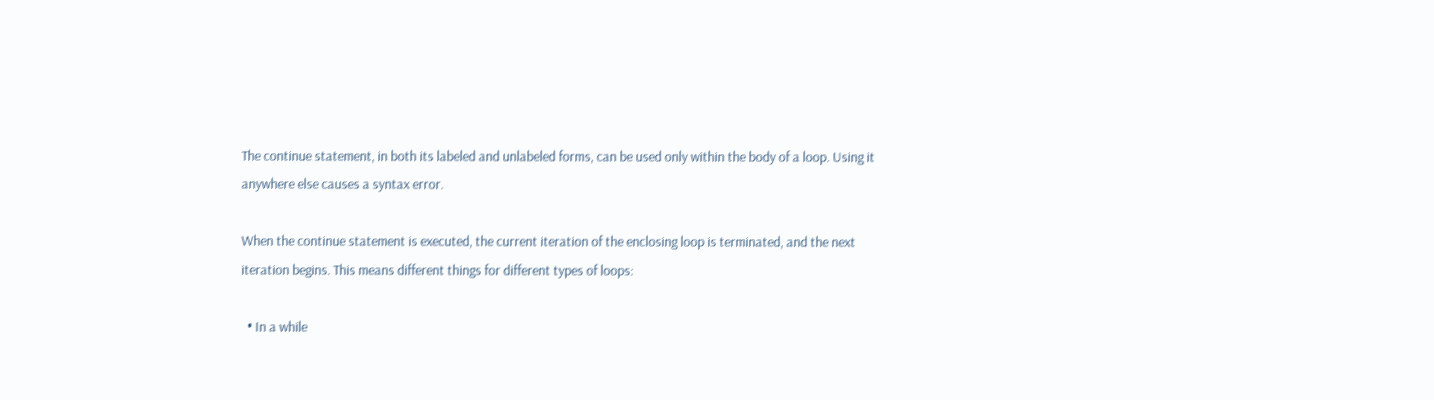The continue statement, in both its labeled and unlabeled forms, can be used only within the body of a loop. Using it anywhere else causes a syntax error.

When the continue statement is executed, the current iteration of the enclosing loop is terminated, and the next iteration begins. This means different things for different types of loops:

  • In a while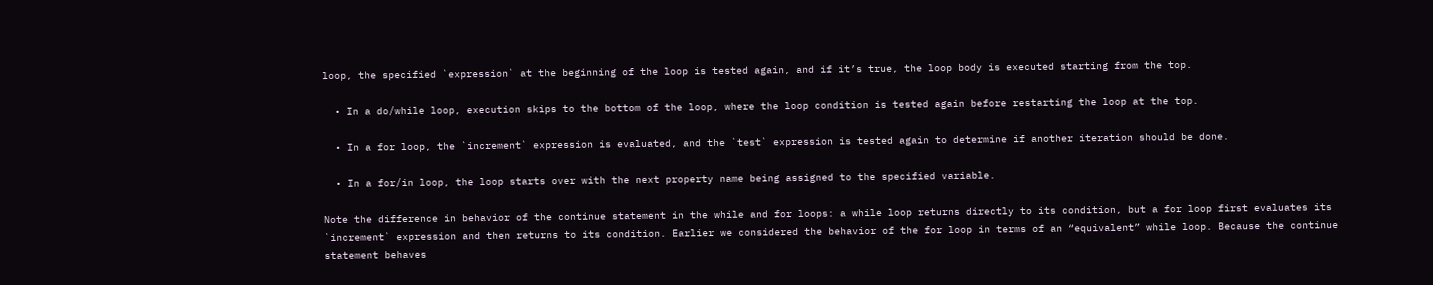loop, the specified `expression` at the beginning of the loop is tested again, and if it’s true, the loop body is executed starting from the top.

  • In a do/while loop, execution skips to the bottom of the loop, where the loop condition is tested again before restarting the loop at the top.

  • In a for loop, the `increment` expression is evaluated, and the `test` expression is tested again to determine if another iteration should be done.

  • In a for/in loop, the loop starts over with the next property name being assigned to the specified variable.

Note the difference in behavior of the continue statement in the while and for loops: a while loop returns directly to its condition, but a for loop first evaluates its `increment` expression and then returns to its condition. Earlier we considered the behavior of the for loop in terms of an “equivalent” while loop. Because the continue statement behaves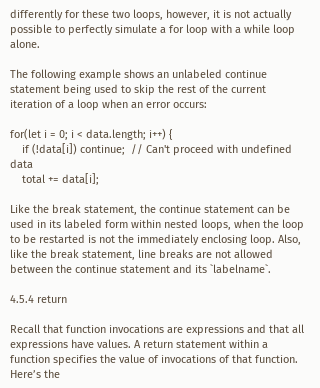differently for these two loops, however, it is not actually possible to perfectly simulate a for loop with a while loop alone.

The following example shows an unlabeled continue statement being used to skip the rest of the current iteration of a loop when an error occurs:

for(let i = 0; i < data.length; i++) {
    if (!data[i]) continue;  // Can't proceed with undefined data
    total += data[i];

Like the break statement, the continue statement can be used in its labeled form within nested loops, when the loop to be restarted is not the immediately enclosing loop. Also, like the break statement, line breaks are not allowed between the continue statement and its `labelname`.

4.5.4 return

Recall that function invocations are expressions and that all expressions have values. A return statement within a function specifies the value of invocations of that function. Here’s the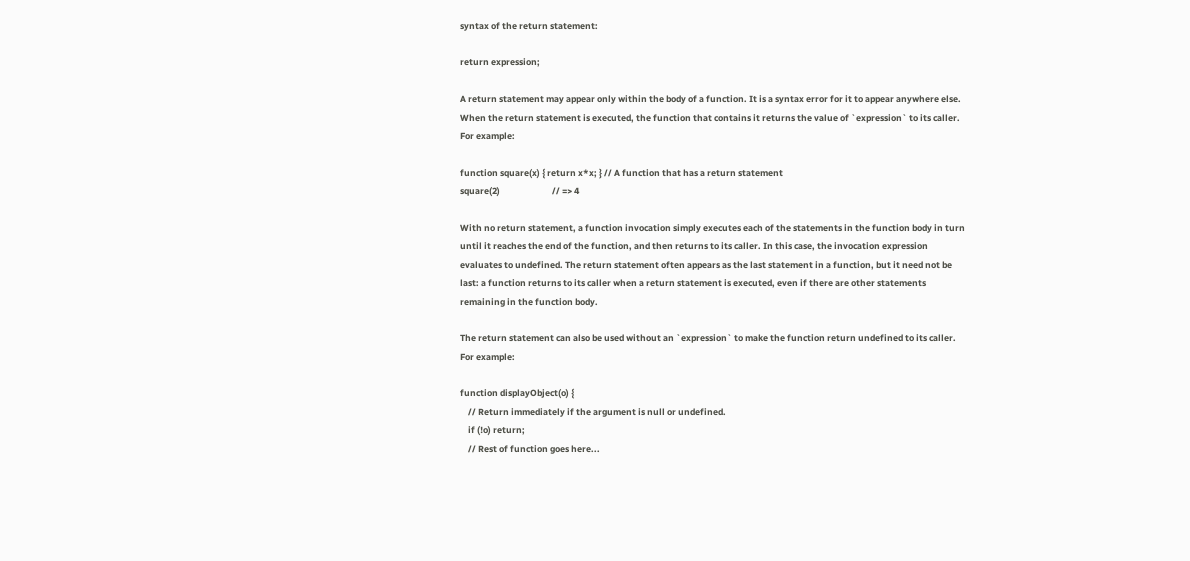syntax of the return statement:

return expression;

A return statement may appear only within the body of a function. It is a syntax error for it to appear anywhere else. When the return statement is executed, the function that contains it returns the value of `expression` to its caller. For example:

function square(x) { return x*x; } // A function that has a return statement
square(2)                          // => 4

With no return statement, a function invocation simply executes each of the statements in the function body in turn until it reaches the end of the function, and then returns to its caller. In this case, the invocation expression evaluates to undefined. The return statement often appears as the last statement in a function, but it need not be last: a function returns to its caller when a return statement is executed, even if there are other statements remaining in the function body.

The return statement can also be used without an `expression` to make the function return undefined to its caller. For example:

function displayObject(o) {
    // Return immediately if the argument is null or undefined.
    if (!o) return;
    // Rest of function goes here...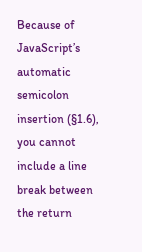Because of JavaScript’s automatic semicolon insertion (§1.6), you cannot include a line break between the return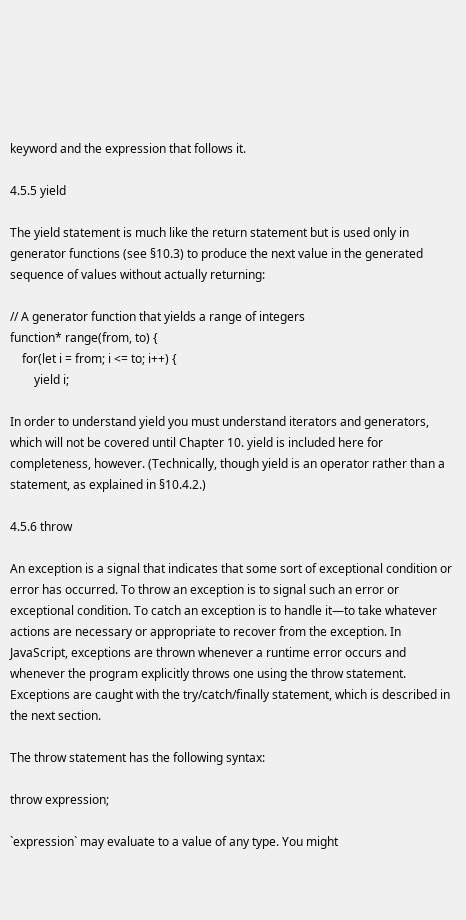keyword and the expression that follows it.

4.5.5 yield

The yield statement is much like the return statement but is used only in generator functions (see §10.3) to produce the next value in the generated sequence of values without actually returning:

// A generator function that yields a range of integers
function* range(from, to) {
    for(let i = from; i <= to; i++) {
        yield i;

In order to understand yield you must understand iterators and generators, which will not be covered until Chapter 10. yield is included here for completeness, however. (Technically, though yield is an operator rather than a statement, as explained in §10.4.2.)

4.5.6 throw

An exception is a signal that indicates that some sort of exceptional condition or error has occurred. To throw an exception is to signal such an error or exceptional condition. To catch an exception is to handle it—to take whatever actions are necessary or appropriate to recover from the exception. In JavaScript, exceptions are thrown whenever a runtime error occurs and whenever the program explicitly throws one using the throw statement. Exceptions are caught with the try/catch/finally statement, which is described in the next section.

The throw statement has the following syntax:

throw expression;

`expression` may evaluate to a value of any type. You might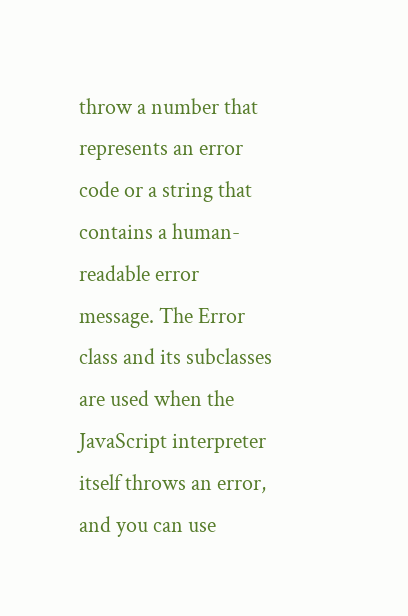throw a number that represents an error code or a string that contains a human-readable error message. The Error class and its subclasses are used when the JavaScript interpreter itself throws an error, and you can use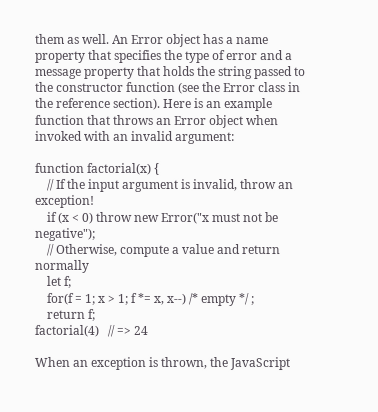them as well. An Error object has a name property that specifies the type of error and a message property that holds the string passed to the constructor function (see the Error class in the reference section). Here is an example function that throws an Error object when invoked with an invalid argument:

function factorial(x) {
    // If the input argument is invalid, throw an exception!
    if (x < 0) throw new Error("x must not be negative");
    // Otherwise, compute a value and return normally
    let f;
    for(f = 1; x > 1; f *= x, x--) /* empty */ ;
    return f;
factorial(4)   // => 24

When an exception is thrown, the JavaScript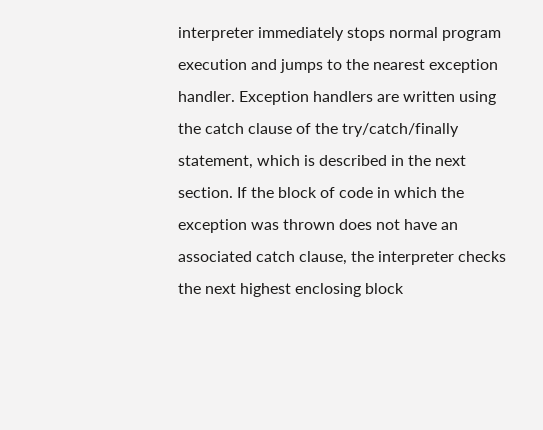interpreter immediately stops normal program execution and jumps to the nearest exception handler. Exception handlers are written using the catch clause of the try/catch/finally statement, which is described in the next section. If the block of code in which the exception was thrown does not have an associated catch clause, the interpreter checks the next highest enclosing block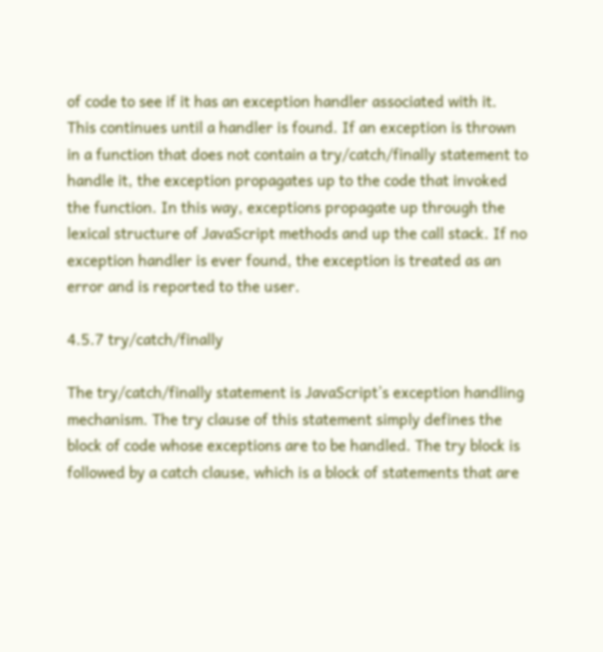of code to see if it has an exception handler associated with it. This continues until a handler is found. If an exception is thrown in a function that does not contain a try/catch/finally statement to handle it, the exception propagates up to the code that invoked the function. In this way, exceptions propagate up through the lexical structure of JavaScript methods and up the call stack. If no exception handler is ever found, the exception is treated as an error and is reported to the user.

4.5.7 try/catch/finally

The try/catch/finally statement is JavaScript’s exception handling mechanism. The try clause of this statement simply defines the block of code whose exceptions are to be handled. The try block is followed by a catch clause, which is a block of statements that are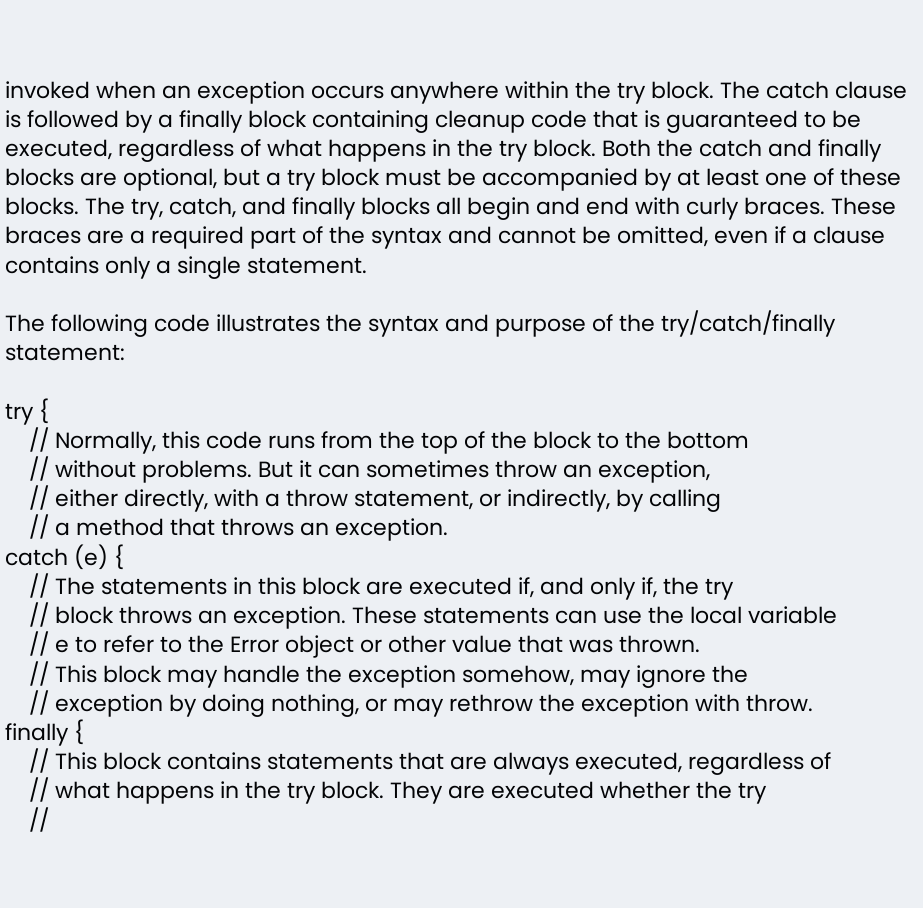invoked when an exception occurs anywhere within the try block. The catch clause is followed by a finally block containing cleanup code that is guaranteed to be executed, regardless of what happens in the try block. Both the catch and finally blocks are optional, but a try block must be accompanied by at least one of these blocks. The try, catch, and finally blocks all begin and end with curly braces. These braces are a required part of the syntax and cannot be omitted, even if a clause contains only a single statement.

The following code illustrates the syntax and purpose of the try/catch/finally statement:

try {
    // Normally, this code runs from the top of the block to the bottom
    // without problems. But it can sometimes throw an exception,
    // either directly, with a throw statement, or indirectly, by calling
    // a method that throws an exception.
catch (e) {
    // The statements in this block are executed if, and only if, the try
    // block throws an exception. These statements can use the local variable
    // e to refer to the Error object or other value that was thrown.
    // This block may handle the exception somehow, may ignore the
    // exception by doing nothing, or may rethrow the exception with throw.
finally {
    // This block contains statements that are always executed, regardless of
    // what happens in the try block. They are executed whether the try
    //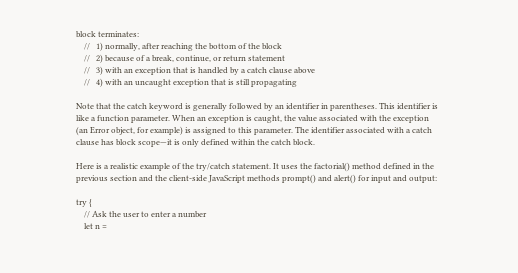block terminates:
    //   1) normally, after reaching the bottom of the block
    //   2) because of a break, continue, or return statement
    //   3) with an exception that is handled by a catch clause above
    //   4) with an uncaught exception that is still propagating

Note that the catch keyword is generally followed by an identifier in parentheses. This identifier is like a function parameter. When an exception is caught, the value associated with the exception (an Error object, for example) is assigned to this parameter. The identifier associated with a catch clause has block scope—it is only defined within the catch block.

Here is a realistic example of the try/catch statement. It uses the factorial() method defined in the previous section and the client-side JavaScript methods prompt() and alert() for input and output:

try {
    // Ask the user to enter a number
    let n =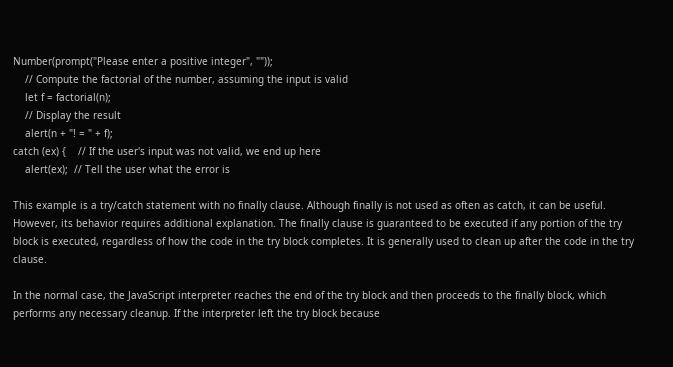Number(prompt("Please enter a positive integer", ""));
    // Compute the factorial of the number, assuming the input is valid
    let f = factorial(n);
    // Display the result
    alert(n + "! = " + f);
catch (ex) {    // If the user's input was not valid, we end up here
    alert(ex);  // Tell the user what the error is

This example is a try/catch statement with no finally clause. Although finally is not used as often as catch, it can be useful. However, its behavior requires additional explanation. The finally clause is guaranteed to be executed if any portion of the try block is executed, regardless of how the code in the try block completes. It is generally used to clean up after the code in the try clause.

In the normal case, the JavaScript interpreter reaches the end of the try block and then proceeds to the finally block, which performs any necessary cleanup. If the interpreter left the try block because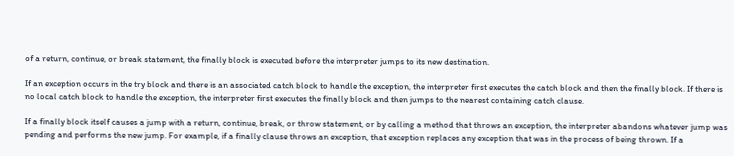of a return, continue, or break statement, the finally block is executed before the interpreter jumps to its new destination.

If an exception occurs in the try block and there is an associated catch block to handle the exception, the interpreter first executes the catch block and then the finally block. If there is no local catch block to handle the exception, the interpreter first executes the finally block and then jumps to the nearest containing catch clause.

If a finally block itself causes a jump with a return, continue, break, or throw statement, or by calling a method that throws an exception, the interpreter abandons whatever jump was pending and performs the new jump. For example, if a finally clause throws an exception, that exception replaces any exception that was in the process of being thrown. If a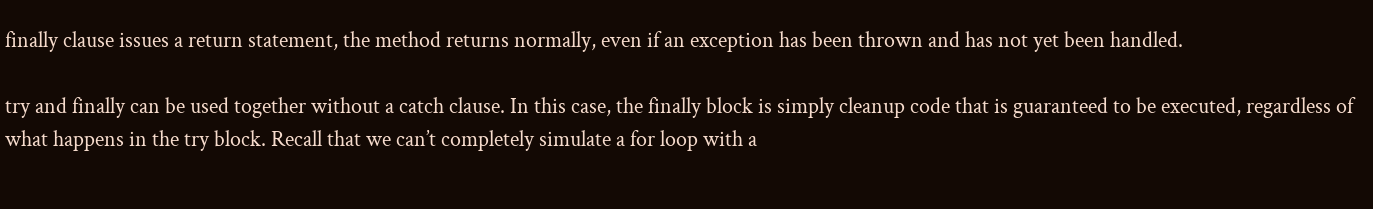finally clause issues a return statement, the method returns normally, even if an exception has been thrown and has not yet been handled.

try and finally can be used together without a catch clause. In this case, the finally block is simply cleanup code that is guaranteed to be executed, regardless of what happens in the try block. Recall that we can’t completely simulate a for loop with a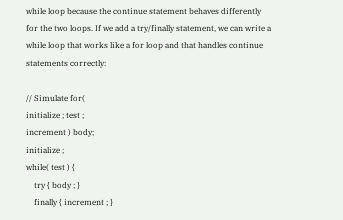while loop because the continue statement behaves differently for the two loops. If we add a try/finally statement, we can write a while loop that works like a for loop and that handles continue statements correctly:

// Simulate for(
initialize ; test ;
increment ) body;
initialize ;
while( test ) {
    try { body ; }
    finally { increment ; }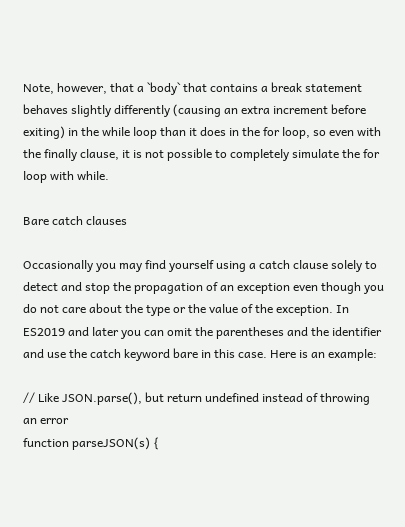Note, however, that a `body` that contains a break statement behaves slightly differently (causing an extra increment before exiting) in the while loop than it does in the for loop, so even with the finally clause, it is not possible to completely simulate the for loop with while.

Bare catch clauses

Occasionally you may find yourself using a catch clause solely to detect and stop the propagation of an exception even though you do not care about the type or the value of the exception. In ES2019 and later you can omit the parentheses and the identifier and use the catch keyword bare in this case. Here is an example:

// Like JSON.parse(), but return undefined instead of throwing an error
function parseJSON(s) {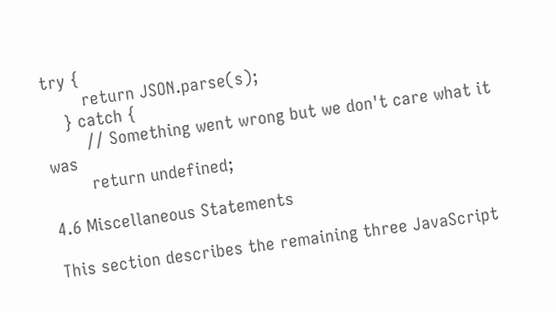try {
        return JSON.parse(s);
    } catch {
        // Something went wrong but we don't care what it was
        return undefined;

4.6 Miscellaneous Statements

This section describes the remaining three JavaScript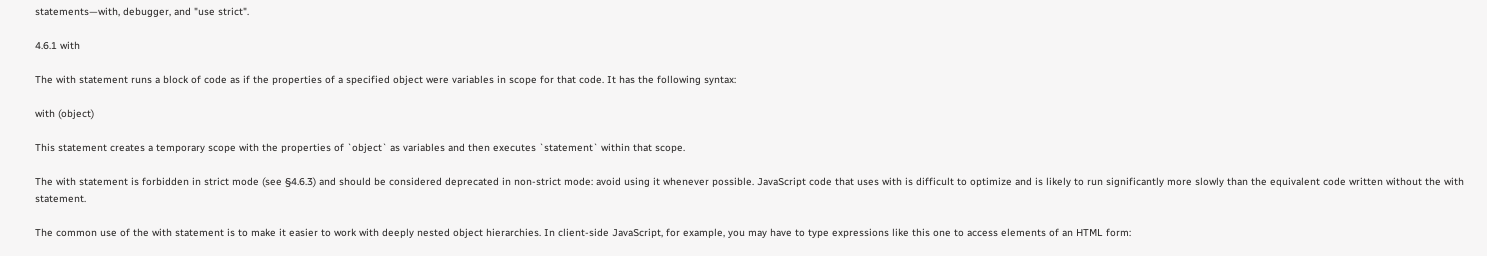statements—with, debugger, and "use strict".

4.6.1 with

The with statement runs a block of code as if the properties of a specified object were variables in scope for that code. It has the following syntax:

with (object)

This statement creates a temporary scope with the properties of `object` as variables and then executes `statement` within that scope.

The with statement is forbidden in strict mode (see §4.6.3) and should be considered deprecated in non-strict mode: avoid using it whenever possible. JavaScript code that uses with is difficult to optimize and is likely to run significantly more slowly than the equivalent code written without the with statement.

The common use of the with statement is to make it easier to work with deeply nested object hierarchies. In client-side JavaScript, for example, you may have to type expressions like this one to access elements of an HTML form: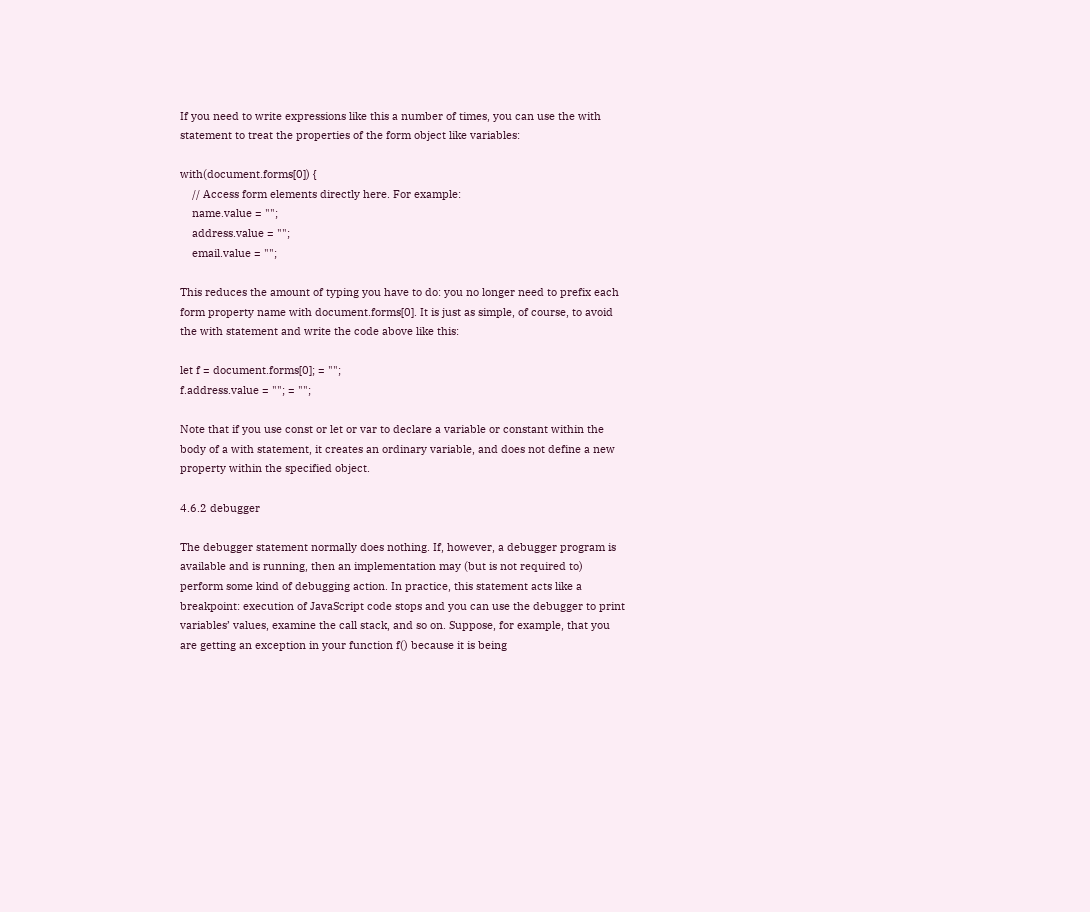If you need to write expressions like this a number of times, you can use the with statement to treat the properties of the form object like variables:

with(document.forms[0]) {
    // Access form elements directly here. For example:
    name.value = "";
    address.value = "";
    email.value = "";

This reduces the amount of typing you have to do: you no longer need to prefix each form property name with document.forms[0]. It is just as simple, of course, to avoid the with statement and write the code above like this:

let f = document.forms[0]; = "";
f.address.value = ""; = "";

Note that if you use const or let or var to declare a variable or constant within the body of a with statement, it creates an ordinary variable, and does not define a new property within the specified object.

4.6.2 debugger

The debugger statement normally does nothing. If, however, a debugger program is available and is running, then an implementation may (but is not required to) perform some kind of debugging action. In practice, this statement acts like a breakpoint: execution of JavaScript code stops and you can use the debugger to print variables’ values, examine the call stack, and so on. Suppose, for example, that you are getting an exception in your function f() because it is being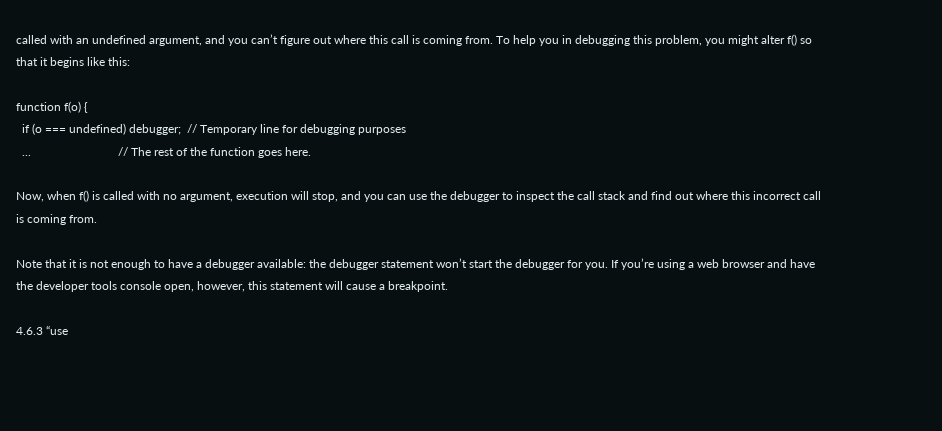called with an undefined argument, and you can’t figure out where this call is coming from. To help you in debugging this problem, you might alter f() so that it begins like this:

function f(o) {
  if (o === undefined) debugger;  // Temporary line for debugging purposes
  ...                             // The rest of the function goes here.

Now, when f() is called with no argument, execution will stop, and you can use the debugger to inspect the call stack and find out where this incorrect call is coming from.

Note that it is not enough to have a debugger available: the debugger statement won’t start the debugger for you. If you’re using a web browser and have the developer tools console open, however, this statement will cause a breakpoint.

4.6.3 “use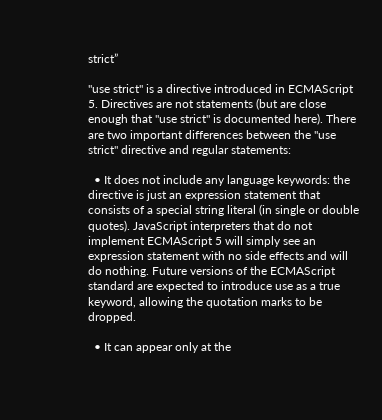strict”

"use strict" is a directive introduced in ECMAScript 5. Directives are not statements (but are close enough that "use strict" is documented here). There are two important differences between the "use strict" directive and regular statements:

  • It does not include any language keywords: the directive is just an expression statement that consists of a special string literal (in single or double quotes). JavaScript interpreters that do not implement ECMAScript 5 will simply see an expression statement with no side effects and will do nothing. Future versions of the ECMAScript standard are expected to introduce use as a true keyword, allowing the quotation marks to be dropped.

  • It can appear only at the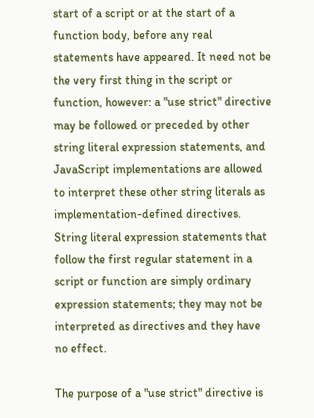start of a script or at the start of a function body, before any real statements have appeared. It need not be the very first thing in the script or function, however: a "use strict" directive may be followed or preceded by other string literal expression statements, and JavaScript implementations are allowed to interpret these other string literals as implementation-defined directives. String literal expression statements that follow the first regular statement in a script or function are simply ordinary expression statements; they may not be interpreted as directives and they have no effect.

The purpose of a "use strict" directive is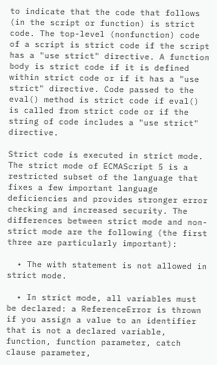to indicate that the code that follows (in the script or function) is strict code. The top-level (nonfunction) code of a script is strict code if the script has a "use strict" directive. A function body is strict code if it is defined within strict code or if it has a "use strict" directive. Code passed to the eval() method is strict code if eval() is called from strict code or if the string of code includes a "use strict" directive.

Strict code is executed in strict mode. The strict mode of ECMAScript 5 is a restricted subset of the language that fixes a few important language deficiencies and provides stronger error checking and increased security. The differences between strict mode and non-strict mode are the following (the first three are particularly important):

  • The with statement is not allowed in strict mode.

  • In strict mode, all variables must be declared: a ReferenceError is thrown if you assign a value to an identifier that is not a declared variable, function, function parameter, catch clause parameter,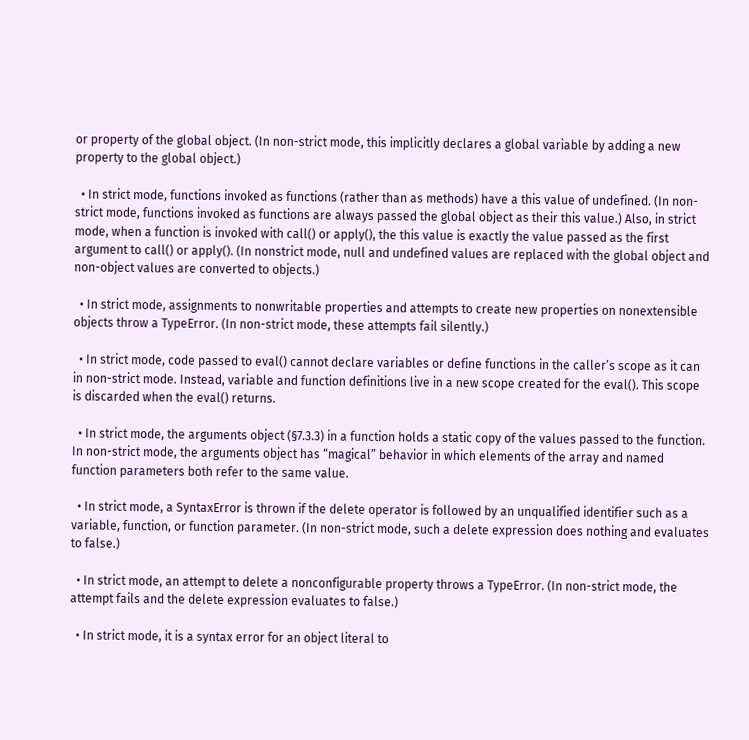or property of the global object. (In non-strict mode, this implicitly declares a global variable by adding a new property to the global object.)

  • In strict mode, functions invoked as functions (rather than as methods) have a this value of undefined. (In non-strict mode, functions invoked as functions are always passed the global object as their this value.) Also, in strict mode, when a function is invoked with call() or apply(), the this value is exactly the value passed as the first argument to call() or apply(). (In nonstrict mode, null and undefined values are replaced with the global object and non-object values are converted to objects.)

  • In strict mode, assignments to nonwritable properties and attempts to create new properties on nonextensible objects throw a TypeError. (In non-strict mode, these attempts fail silently.)

  • In strict mode, code passed to eval() cannot declare variables or define functions in the caller’s scope as it can in non-strict mode. Instead, variable and function definitions live in a new scope created for the eval(). This scope is discarded when the eval() returns.

  • In strict mode, the arguments object (§7.3.3) in a function holds a static copy of the values passed to the function. In non-strict mode, the arguments object has “magical” behavior in which elements of the array and named function parameters both refer to the same value.

  • In strict mode, a SyntaxError is thrown if the delete operator is followed by an unqualified identifier such as a variable, function, or function parameter. (In non-strict mode, such a delete expression does nothing and evaluates to false.)

  • In strict mode, an attempt to delete a nonconfigurable property throws a TypeError. (In non-strict mode, the attempt fails and the delete expression evaluates to false.)

  • In strict mode, it is a syntax error for an object literal to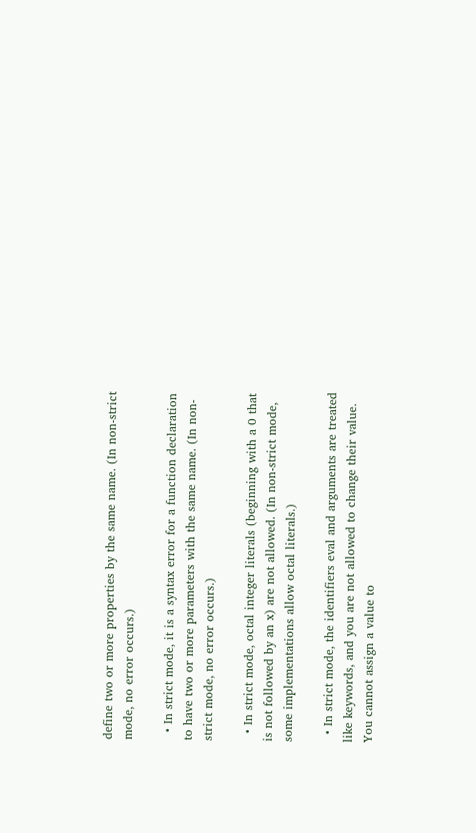define two or more properties by the same name. (In non-strict mode, no error occurs.)

  • In strict mode, it is a syntax error for a function declaration to have two or more parameters with the same name. (In non-strict mode, no error occurs.)

  • In strict mode, octal integer literals (beginning with a 0 that is not followed by an x) are not allowed. (In non-strict mode, some implementations allow octal literals.)

  • In strict mode, the identifiers eval and arguments are treated like keywords, and you are not allowed to change their value. You cannot assign a value to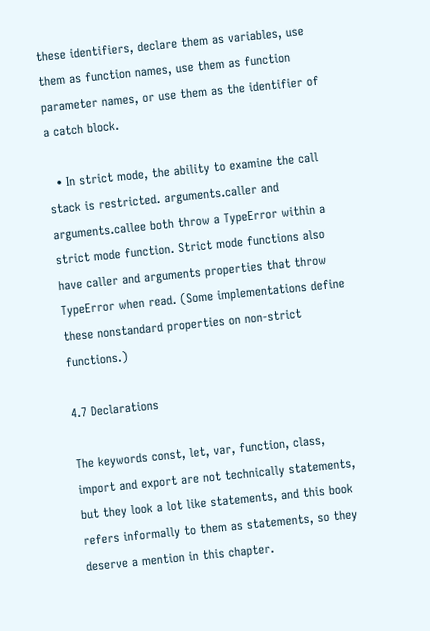these identifiers, declare them as variables, use them as function names, use them as function parameter names, or use them as the identifier of a catch block.

  • In strict mode, the ability to examine the call stack is restricted. arguments.caller and arguments.callee both throw a TypeError within a strict mode function. Strict mode functions also have caller and arguments properties that throw TypeError when read. (Some implementations define these nonstandard properties on non-strict functions.)

4.7 Declarations

The keywords const, let, var, function, class, import and export are not technically statements, but they look a lot like statements, and this book refers informally to them as statements, so they deserve a mention in this chapter.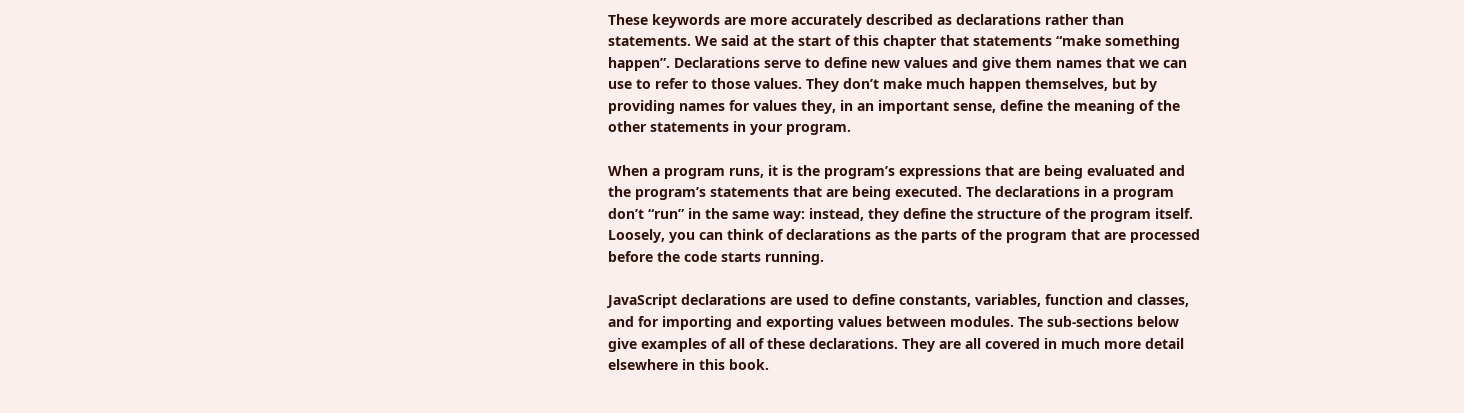These keywords are more accurately described as declarations rather than statements. We said at the start of this chapter that statements “make something happen”. Declarations serve to define new values and give them names that we can use to refer to those values. They don’t make much happen themselves, but by providing names for values they, in an important sense, define the meaning of the other statements in your program.

When a program runs, it is the program’s expressions that are being evaluated and the program’s statements that are being executed. The declarations in a program don’t “run” in the same way: instead, they define the structure of the program itself. Loosely, you can think of declarations as the parts of the program that are processed before the code starts running.

JavaScript declarations are used to define constants, variables, function and classes, and for importing and exporting values between modules. The sub-sections below give examples of all of these declarations. They are all covered in much more detail elsewhere in this book.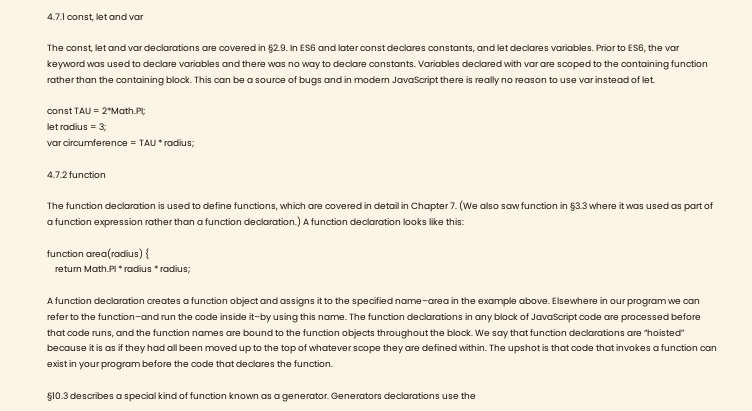4.7.1 const, let and var

The const, let and var declarations are covered in §2.9. In ES6 and later const declares constants, and let declares variables. Prior to ES6, the var keyword was used to declare variables and there was no way to declare constants. Variables declared with var are scoped to the containing function rather than the containing block. This can be a source of bugs and in modern JavaScript there is really no reason to use var instead of let.

const TAU = 2*Math.PI;
let radius = 3;
var circumference = TAU * radius;

4.7.2 function

The function declaration is used to define functions, which are covered in detail in Chapter 7. (We also saw function in §3.3 where it was used as part of a function expression rather than a function declaration.) A function declaration looks like this:

function area(radius) {
    return Math.PI * radius * radius;

A function declaration creates a function object and assigns it to the specified name–area in the example above. Elsewhere in our program we can refer to the function–and run the code inside it–by using this name. The function declarations in any block of JavaScript code are processed before that code runs, and the function names are bound to the function objects throughout the block. We say that function declarations are “hoisted” because it is as if they had all been moved up to the top of whatever scope they are defined within. The upshot is that code that invokes a function can exist in your program before the code that declares the function.

§10.3 describes a special kind of function known as a generator. Generators declarations use the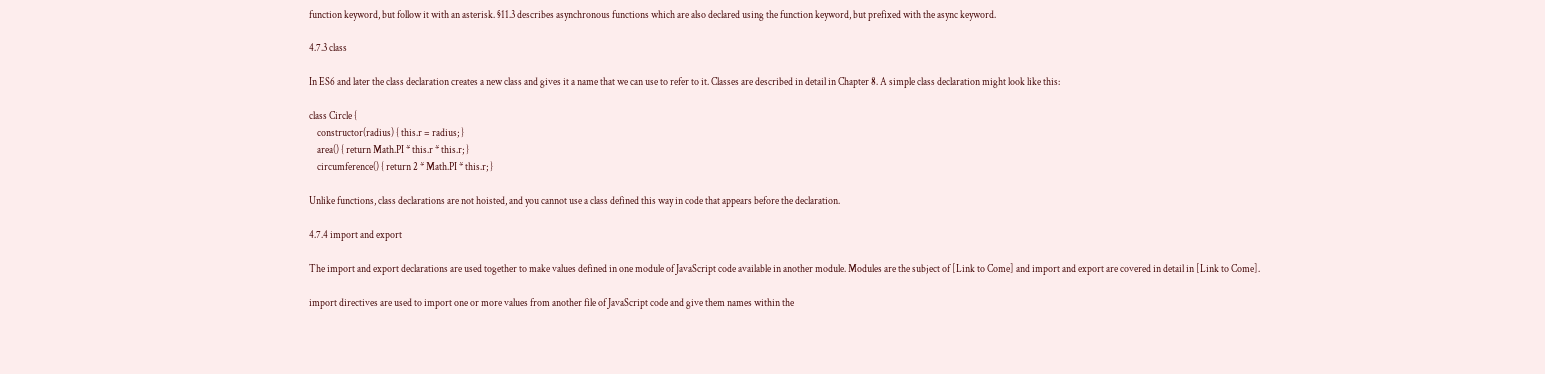function keyword, but follow it with an asterisk. §11.3 describes asynchronous functions which are also declared using the function keyword, but prefixed with the async keyword.

4.7.3 class

In ES6 and later the class declaration creates a new class and gives it a name that we can use to refer to it. Classes are described in detail in Chapter 8. A simple class declaration might look like this:

class Circle {
    constructor(radius) { this.r = radius; }
    area() { return Math.PI * this.r * this.r; }
    circumference() { return 2 * Math.PI * this.r; }

Unlike functions, class declarations are not hoisted, and you cannot use a class defined this way in code that appears before the declaration.

4.7.4 import and export

The import and export declarations are used together to make values defined in one module of JavaScript code available in another module. Modules are the subject of [Link to Come] and import and export are covered in detail in [Link to Come].

import directives are used to import one or more values from another file of JavaScript code and give them names within the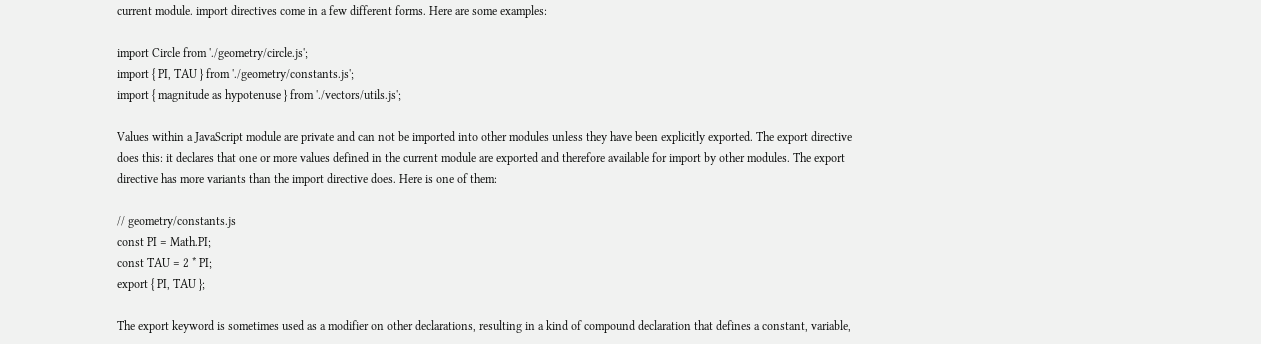current module. import directives come in a few different forms. Here are some examples:

import Circle from './geometry/circle.js';
import { PI, TAU } from './geometry/constants.js';
import { magnitude as hypotenuse } from './vectors/utils.js';

Values within a JavaScript module are private and can not be imported into other modules unless they have been explicitly exported. The export directive does this: it declares that one or more values defined in the current module are exported and therefore available for import by other modules. The export directive has more variants than the import directive does. Here is one of them:

// geometry/constants.js
const PI = Math.PI;
const TAU = 2 * PI;
export { PI, TAU };

The export keyword is sometimes used as a modifier on other declarations, resulting in a kind of compound declaration that defines a constant, variable,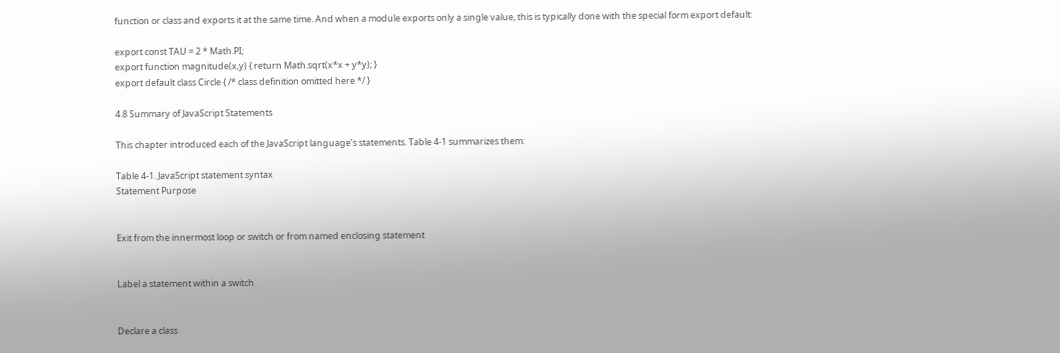function or class and exports it at the same time. And when a module exports only a single value, this is typically done with the special form export default:

export const TAU = 2 * Math.PI;
export function magnitude(x,y) { return Math.sqrt(x*x + y*y); }
export default class Circle { /* class definition omitted here */ }

4.8 Summary of JavaScript Statements

This chapter introduced each of the JavaScript language’s statements. Table 4-1 summarizes them:

Table 4-1. JavaScript statement syntax
Statement Purpose


Exit from the innermost loop or switch or from named enclosing statement


Label a statement within a switch


Declare a class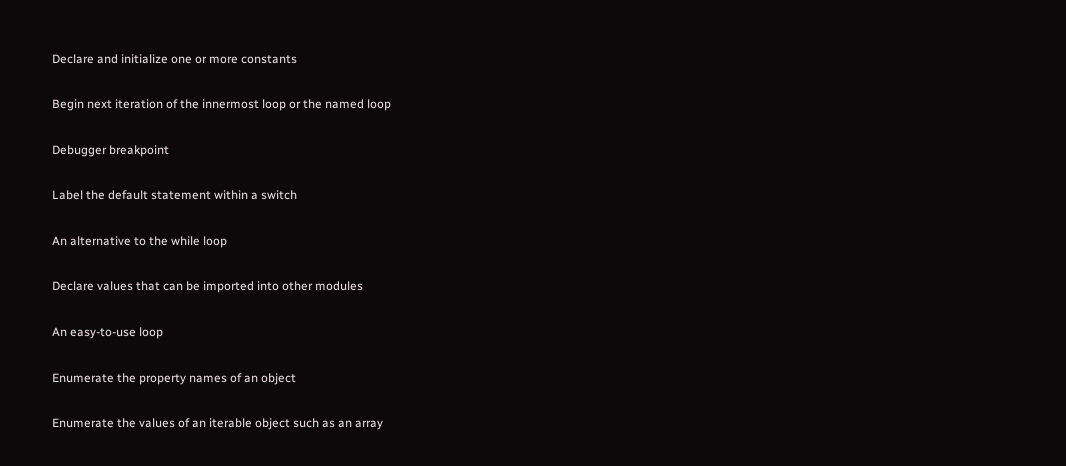Declare and initialize one or more constants


Begin next iteration of the innermost loop or the named loop


Debugger breakpoint


Label the default statement within a switch


An alternative to the while loop


Declare values that can be imported into other modules


An easy-to-use loop


Enumerate the property names of an object


Enumerate the values of an iterable object such as an array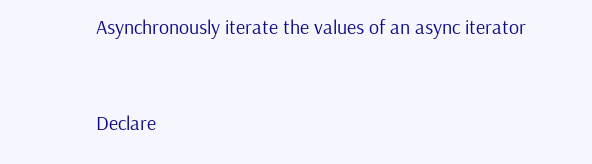Asynchronously iterate the values of an async iterator


Declare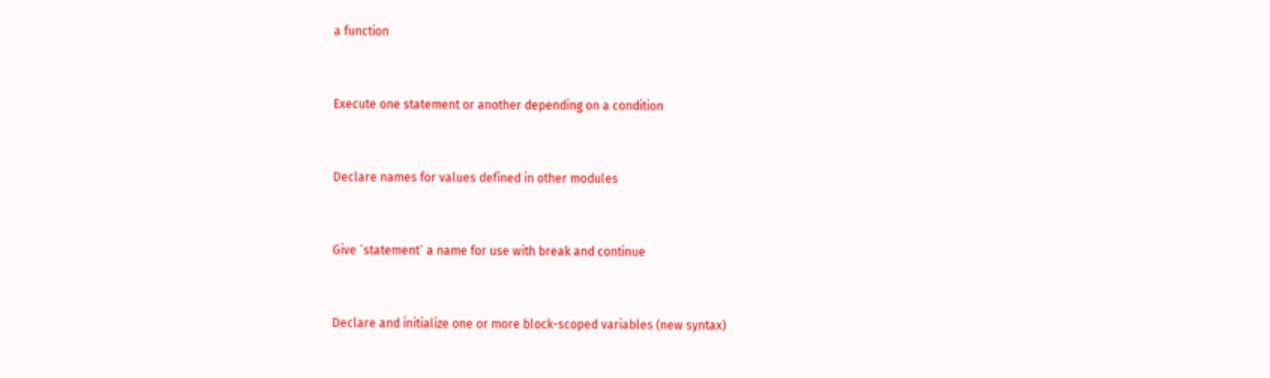a function


Execute one statement or another depending on a condition


Declare names for values defined in other modules


Give `statement` a name for use with break and continue


Declare and initialize one or more block-scoped variables (new syntax)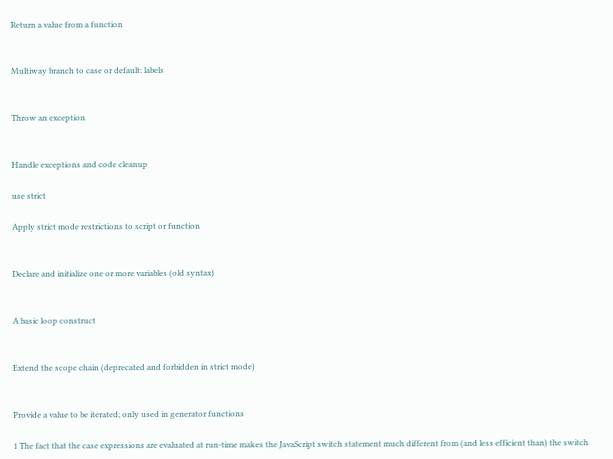Return a value from a function


Multiway branch to case or default: labels


Throw an exception


Handle exceptions and code cleanup

use strict

Apply strict mode restrictions to script or function


Declare and initialize one or more variables (old syntax)


A basic loop construct


Extend the scope chain (deprecated and forbidden in strict mode)


Provide a value to be iterated; only used in generator functions

1 The fact that the case expressions are evaluated at run-time makes the JavaScript switch statement much different from (and less efficient than) the switch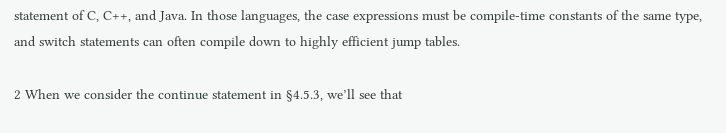statement of C, C++, and Java. In those languages, the case expressions must be compile-time constants of the same type, and switch statements can often compile down to highly efficient jump tables.

2 When we consider the continue statement in §4.5.3, we’ll see that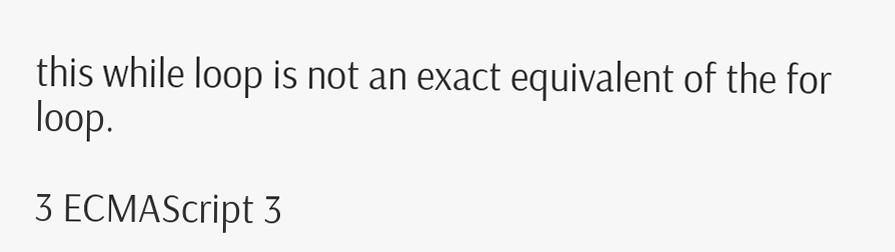this while loop is not an exact equivalent of the for loop.

3 ECMAScript 3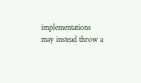implementations may instead throw a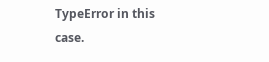TypeError in this case.